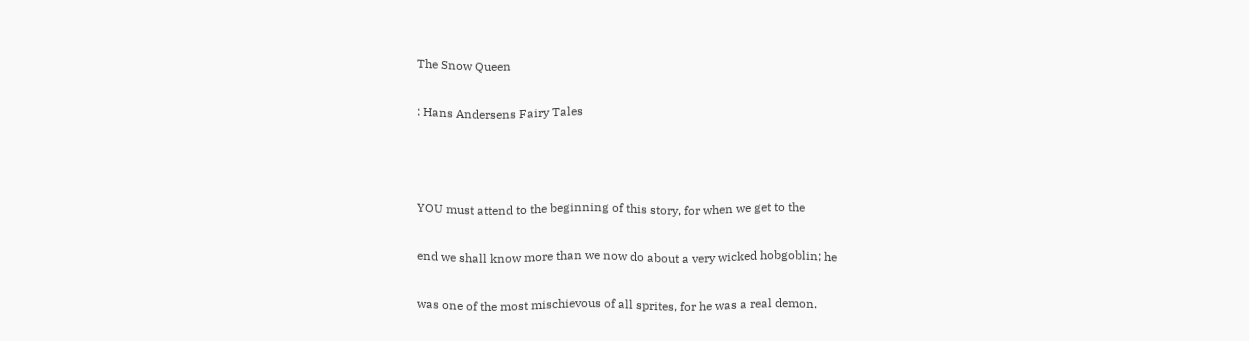The Snow Queen

: Hans Andersens Fairy Tales



YOU must attend to the beginning of this story, for when we get to the

end we shall know more than we now do about a very wicked hobgoblin; he

was one of the most mischievous of all sprites, for he was a real demon.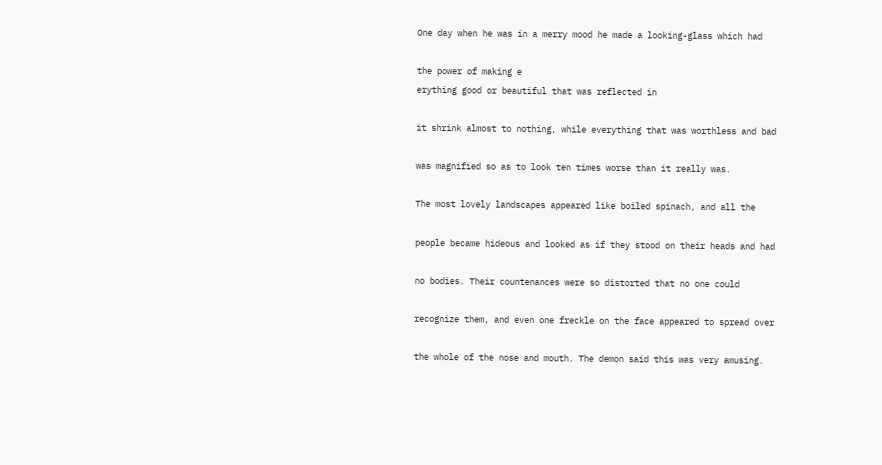One day when he was in a merry mood he made a looking-glass which had

the power of making e
erything good or beautiful that was reflected in

it shrink almost to nothing, while everything that was worthless and bad

was magnified so as to look ten times worse than it really was.

The most lovely landscapes appeared like boiled spinach, and all the

people became hideous and looked as if they stood on their heads and had

no bodies. Their countenances were so distorted that no one could

recognize them, and even one freckle on the face appeared to spread over

the whole of the nose and mouth. The demon said this was very amusing.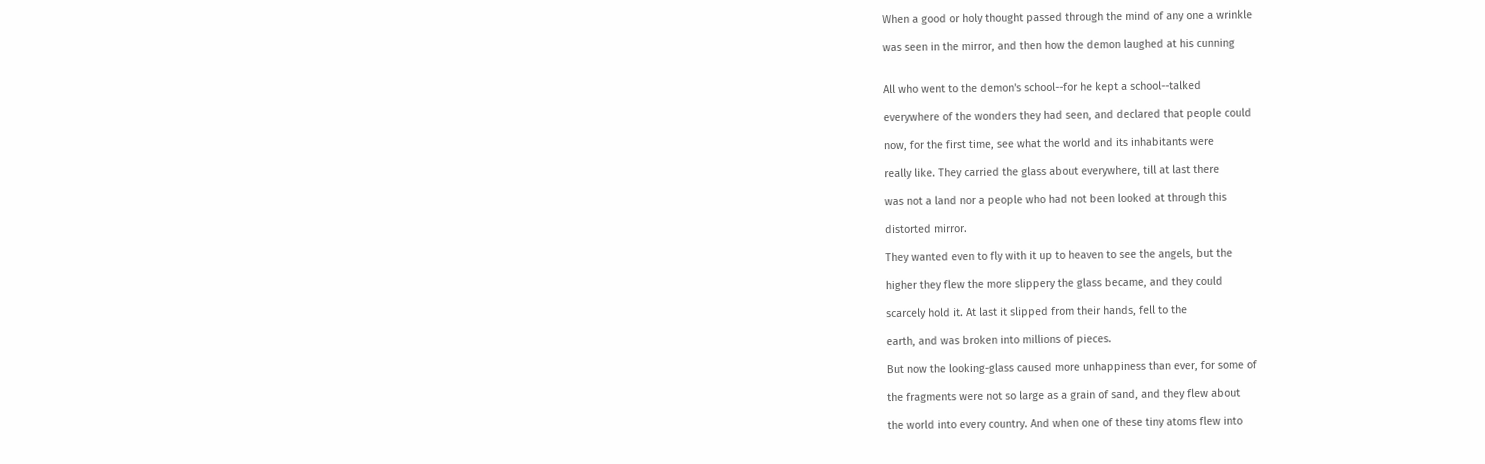When a good or holy thought passed through the mind of any one a wrinkle

was seen in the mirror, and then how the demon laughed at his cunning


All who went to the demon's school--for he kept a school--talked

everywhere of the wonders they had seen, and declared that people could

now, for the first time, see what the world and its inhabitants were

really like. They carried the glass about everywhere, till at last there

was not a land nor a people who had not been looked at through this

distorted mirror.

They wanted even to fly with it up to heaven to see the angels, but the

higher they flew the more slippery the glass became, and they could

scarcely hold it. At last it slipped from their hands, fell to the

earth, and was broken into millions of pieces.

But now the looking-glass caused more unhappiness than ever, for some of

the fragments were not so large as a grain of sand, and they flew about

the world into every country. And when one of these tiny atoms flew into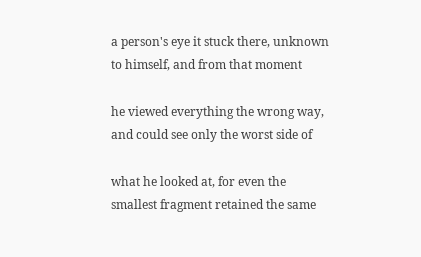a person's eye it stuck there, unknown to himself, and from that moment

he viewed everything the wrong way, and could see only the worst side of

what he looked at, for even the smallest fragment retained the same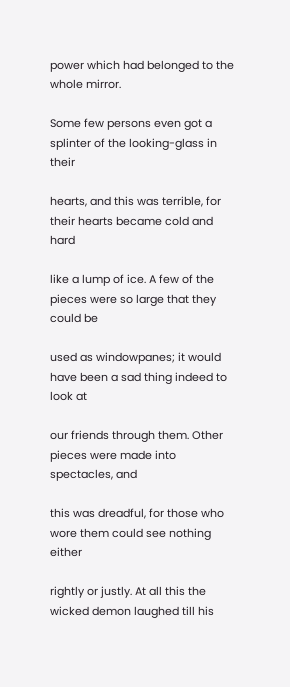power which had belonged to the whole mirror.

Some few persons even got a splinter of the looking-glass in their

hearts, and this was terrible, for their hearts became cold and hard

like a lump of ice. A few of the pieces were so large that they could be

used as windowpanes; it would have been a sad thing indeed to look at

our friends through them. Other pieces were made into spectacles, and

this was dreadful, for those who wore them could see nothing either

rightly or justly. At all this the wicked demon laughed till his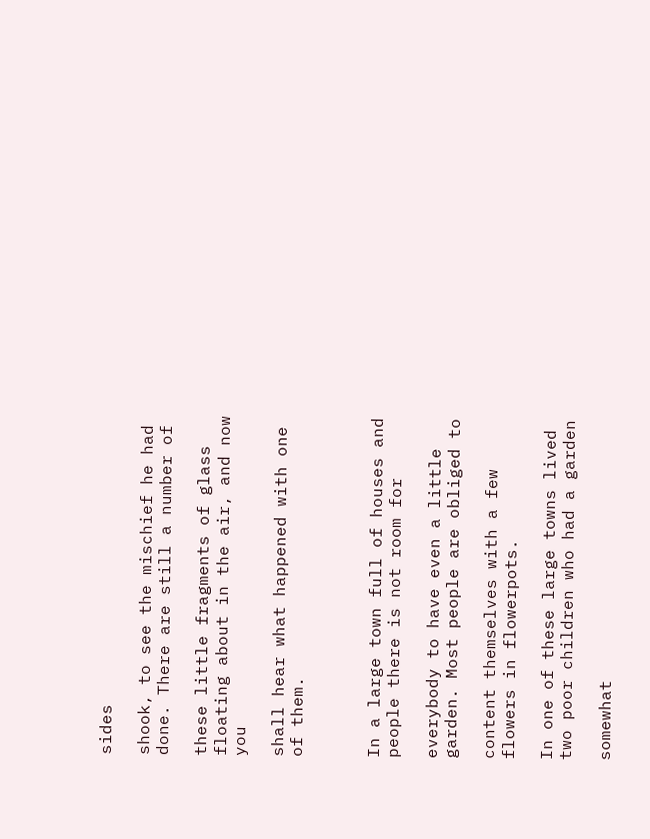sides

shook, to see the mischief he had done. There are still a number of

these little fragments of glass floating about in the air, and now you

shall hear what happened with one of them.



In a large town full of houses and people there is not room for

everybody to have even a little garden. Most people are obliged to

content themselves with a few flowers in flowerpots.

In one of these large towns lived two poor children who had a garden

somewhat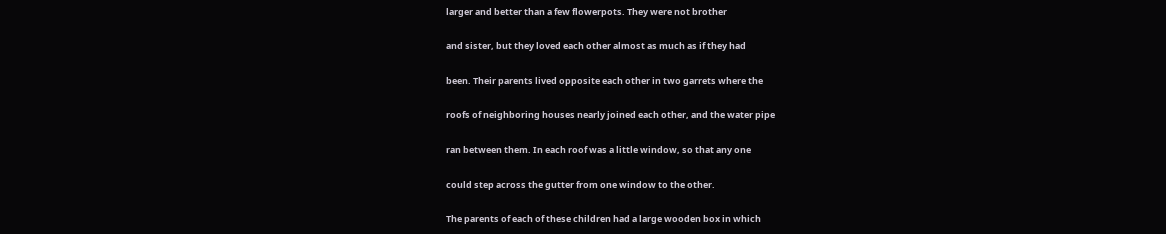larger and better than a few flowerpots. They were not brother

and sister, but they loved each other almost as much as if they had

been. Their parents lived opposite each other in two garrets where the

roofs of neighboring houses nearly joined each other, and the water pipe

ran between them. In each roof was a little window, so that any one

could step across the gutter from one window to the other.

The parents of each of these children had a large wooden box in which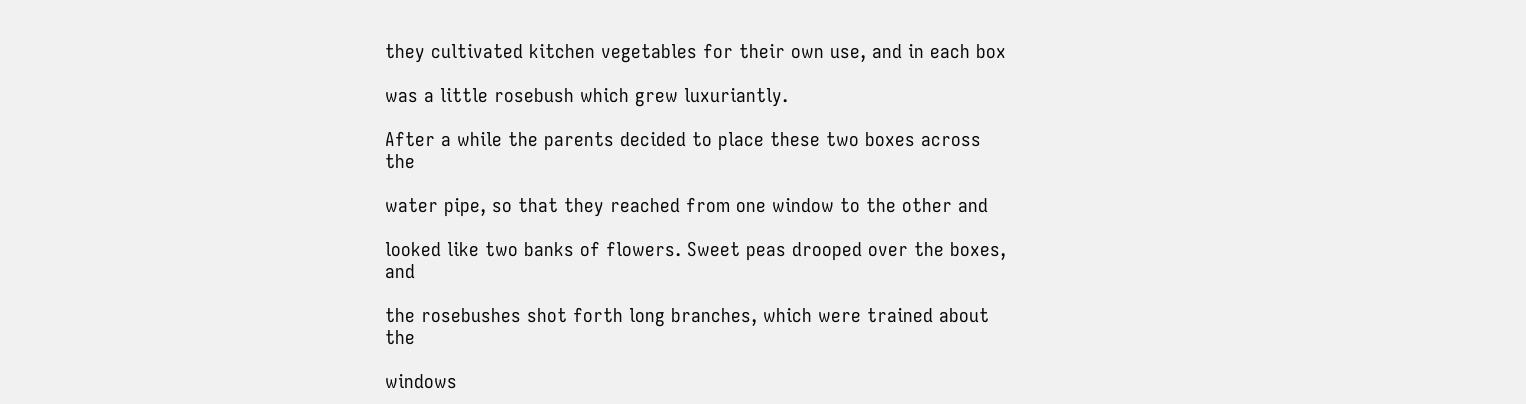they cultivated kitchen vegetables for their own use, and in each box

was a little rosebush which grew luxuriantly.

After a while the parents decided to place these two boxes across the

water pipe, so that they reached from one window to the other and

looked like two banks of flowers. Sweet peas drooped over the boxes, and

the rosebushes shot forth long branches, which were trained about the

windows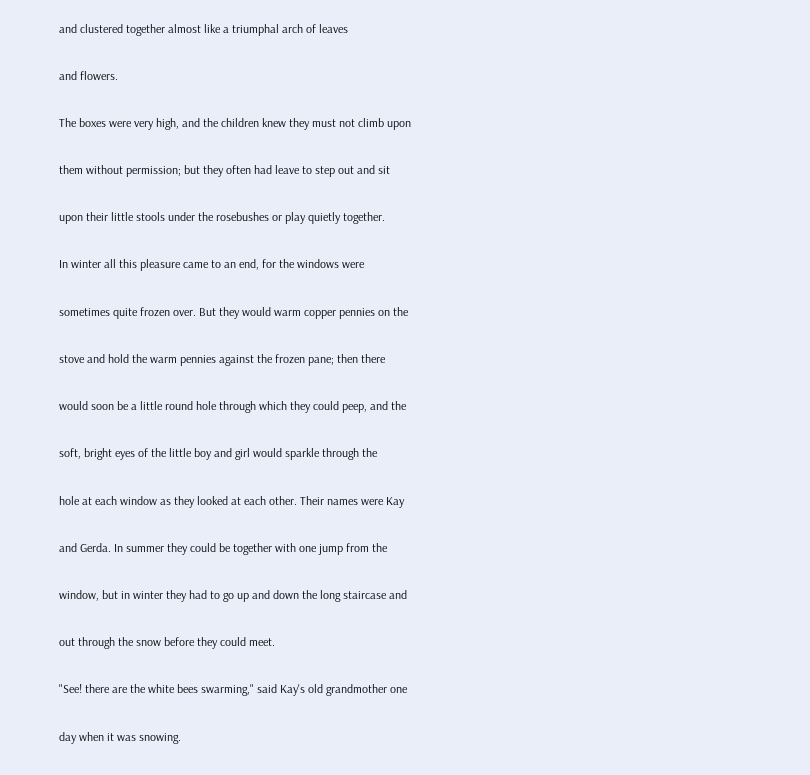and clustered together almost like a triumphal arch of leaves

and flowers.

The boxes were very high, and the children knew they must not climb upon

them without permission; but they often had leave to step out and sit

upon their little stools under the rosebushes or play quietly together.

In winter all this pleasure came to an end, for the windows were

sometimes quite frozen over. But they would warm copper pennies on the

stove and hold the warm pennies against the frozen pane; then there

would soon be a little round hole through which they could peep, and the

soft, bright eyes of the little boy and girl would sparkle through the

hole at each window as they looked at each other. Their names were Kay

and Gerda. In summer they could be together with one jump from the

window, but in winter they had to go up and down the long staircase and

out through the snow before they could meet.

"See! there are the white bees swarming," said Kay's old grandmother one

day when it was snowing.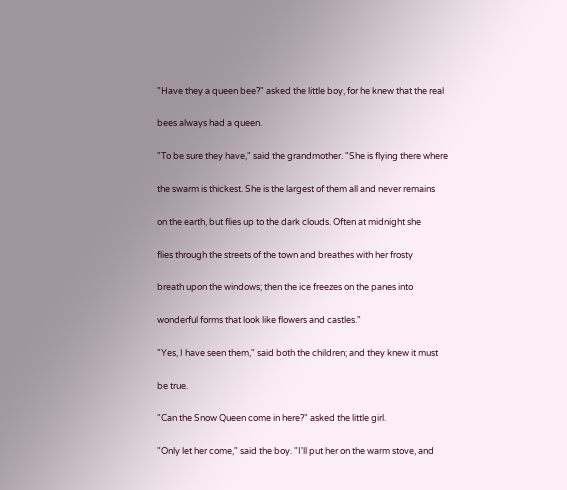"Have they a queen bee?" asked the little boy, for he knew that the real

bees always had a queen.

"To be sure they have," said the grandmother. "She is flying there where

the swarm is thickest. She is the largest of them all and never remains

on the earth, but flies up to the dark clouds. Often at midnight she

flies through the streets of the town and breathes with her frosty

breath upon the windows; then the ice freezes on the panes into

wonderful forms that look like flowers and castles."

"Yes, I have seen them," said both the children; and they knew it must

be true.

"Can the Snow Queen come in here?" asked the little girl.

"Only let her come," said the boy. "I'll put her on the warm stove, and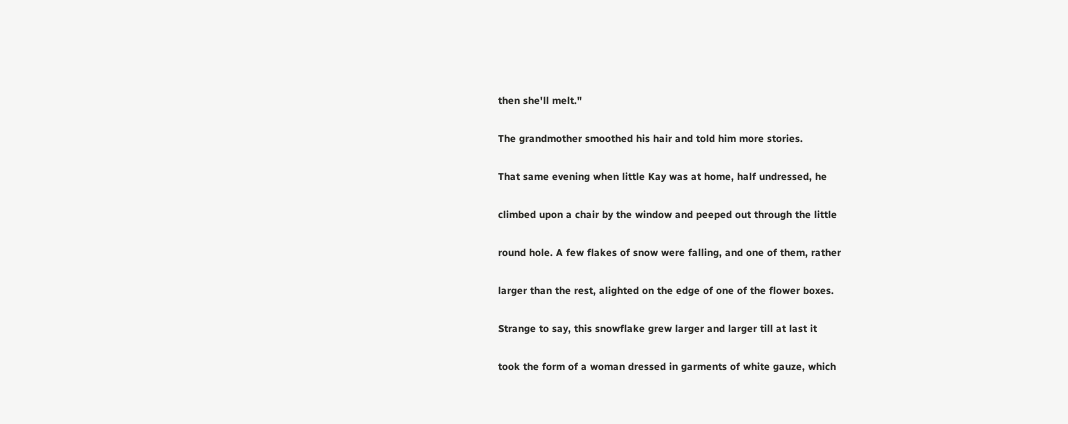then she'll melt."

The grandmother smoothed his hair and told him more stories.

That same evening when little Kay was at home, half undressed, he

climbed upon a chair by the window and peeped out through the little

round hole. A few flakes of snow were falling, and one of them, rather

larger than the rest, alighted on the edge of one of the flower boxes.

Strange to say, this snowflake grew larger and larger till at last it

took the form of a woman dressed in garments of white gauze, which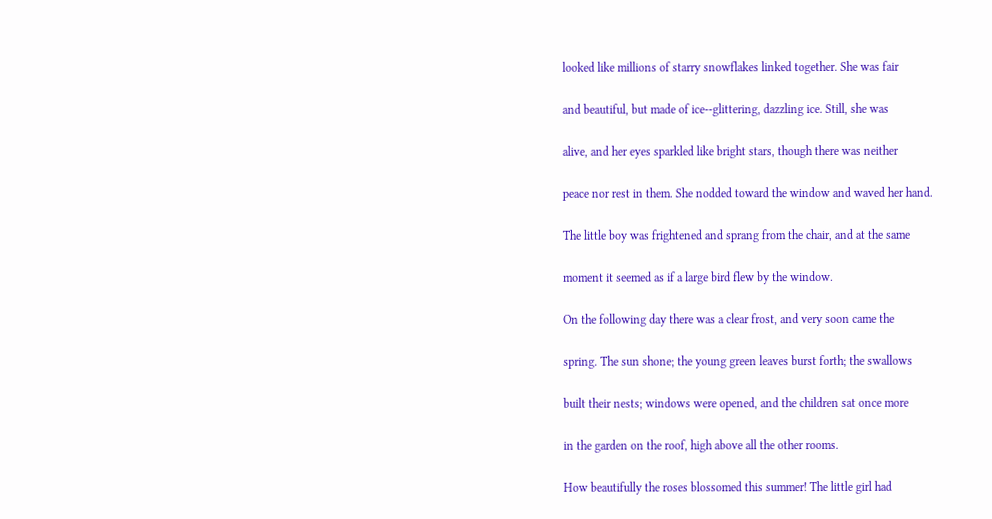looked like millions of starry snowflakes linked together. She was fair

and beautiful, but made of ice--glittering, dazzling ice. Still, she was

alive, and her eyes sparkled like bright stars, though there was neither

peace nor rest in them. She nodded toward the window and waved her hand.

The little boy was frightened and sprang from the chair, and at the same

moment it seemed as if a large bird flew by the window.

On the following day there was a clear frost, and very soon came the

spring. The sun shone; the young green leaves burst forth; the swallows

built their nests; windows were opened, and the children sat once more

in the garden on the roof, high above all the other rooms.

How beautifully the roses blossomed this summer! The little girl had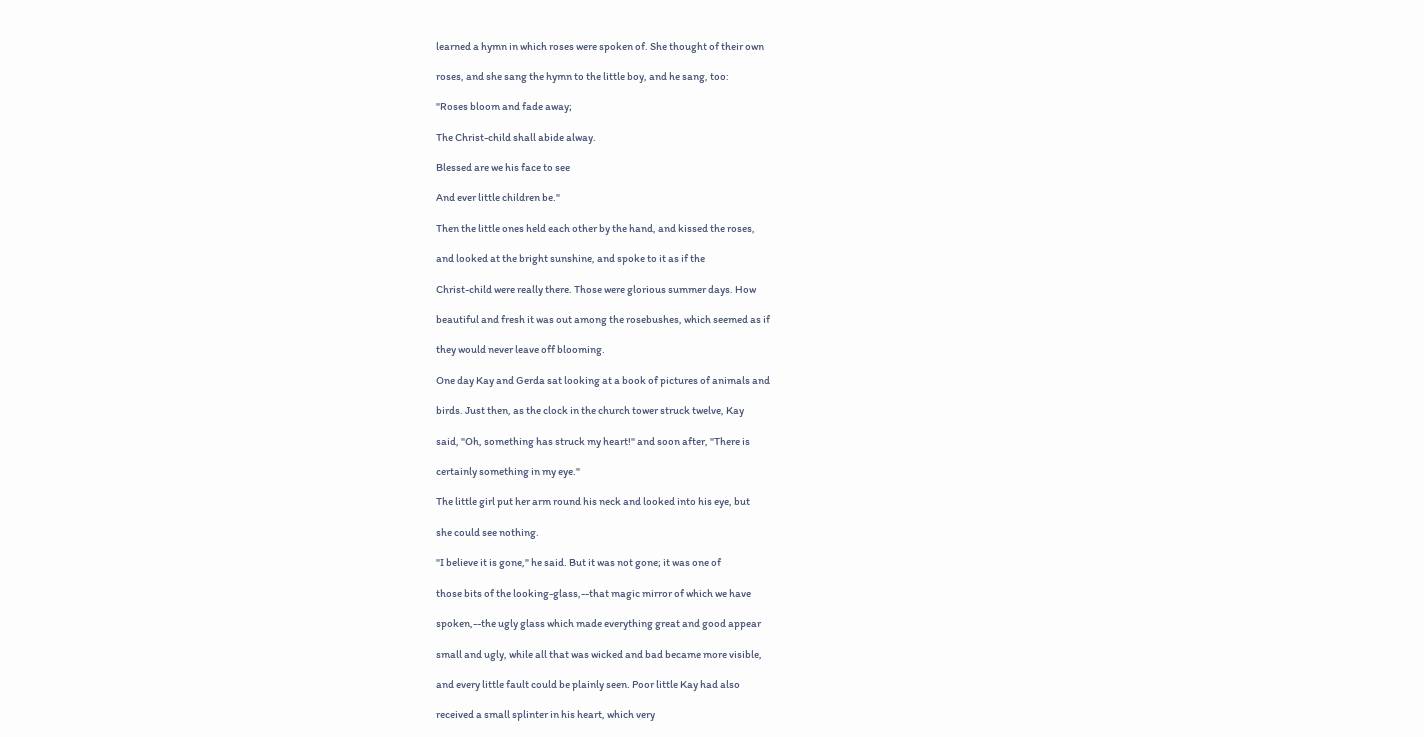learned a hymn in which roses were spoken of. She thought of their own

roses, and she sang the hymn to the little boy, and he sang, too:

"Roses bloom and fade away;

The Christ-child shall abide alway.

Blessed are we his face to see

And ever little children be."

Then the little ones held each other by the hand, and kissed the roses,

and looked at the bright sunshine, and spoke to it as if the

Christ-child were really there. Those were glorious summer days. How

beautiful and fresh it was out among the rosebushes, which seemed as if

they would never leave off blooming.

One day Kay and Gerda sat looking at a book of pictures of animals and

birds. Just then, as the clock in the church tower struck twelve, Kay

said, "Oh, something has struck my heart!" and soon after, "There is

certainly something in my eye."

The little girl put her arm round his neck and looked into his eye, but

she could see nothing.

"I believe it is gone," he said. But it was not gone; it was one of

those bits of the looking-glass,--that magic mirror of which we have

spoken,--the ugly glass which made everything great and good appear

small and ugly, while all that was wicked and bad became more visible,

and every little fault could be plainly seen. Poor little Kay had also

received a small splinter in his heart, which very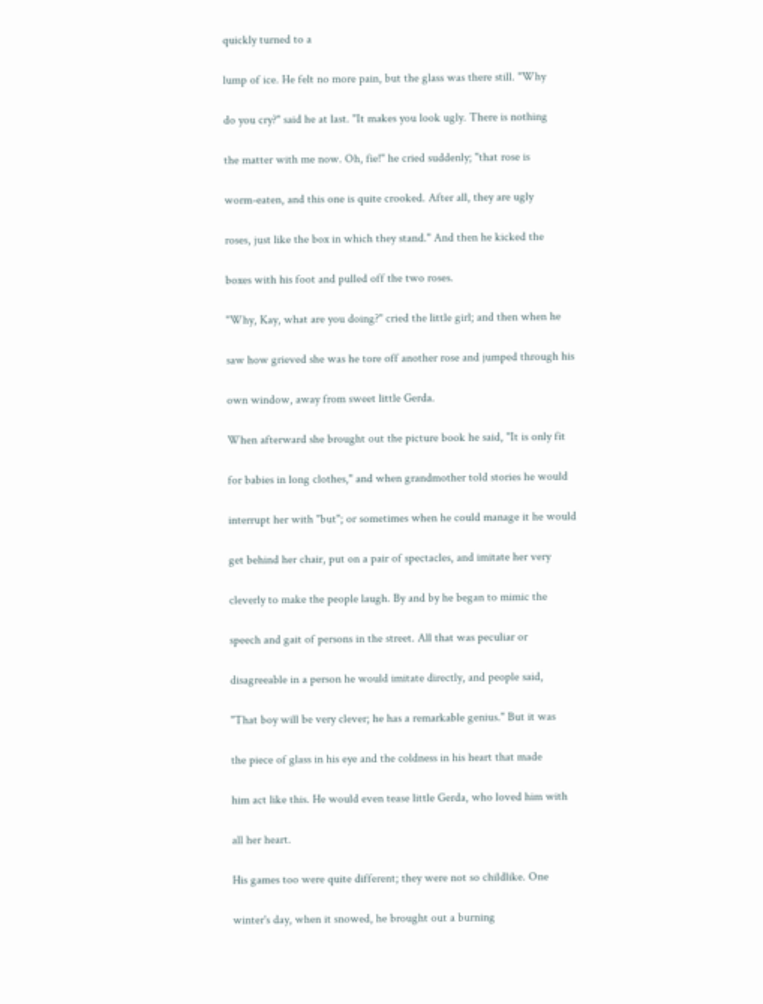quickly turned to a

lump of ice. He felt no more pain, but the glass was there still. "Why

do you cry?" said he at last. "It makes you look ugly. There is nothing

the matter with me now. Oh, fie!" he cried suddenly; "that rose is

worm-eaten, and this one is quite crooked. After all, they are ugly

roses, just like the box in which they stand." And then he kicked the

boxes with his foot and pulled off the two roses.

"Why, Kay, what are you doing?" cried the little girl; and then when he

saw how grieved she was he tore off another rose and jumped through his

own window, away from sweet little Gerda.

When afterward she brought out the picture book he said, "It is only fit

for babies in long clothes," and when grandmother told stories he would

interrupt her with "but"; or sometimes when he could manage it he would

get behind her chair, put on a pair of spectacles, and imitate her very

cleverly to make the people laugh. By and by he began to mimic the

speech and gait of persons in the street. All that was peculiar or

disagreeable in a person he would imitate directly, and people said,

"That boy will be very clever; he has a remarkable genius." But it was

the piece of glass in his eye and the coldness in his heart that made

him act like this. He would even tease little Gerda, who loved him with

all her heart.

His games too were quite different; they were not so childlike. One

winter's day, when it snowed, he brought out a burning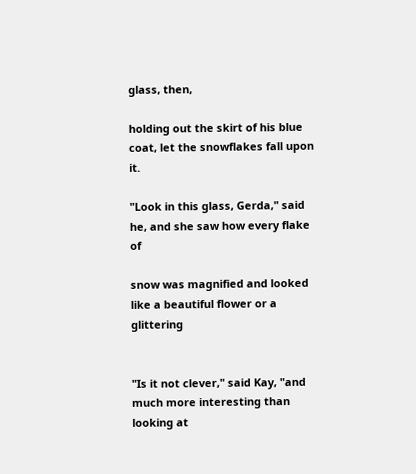glass, then,

holding out the skirt of his blue coat, let the snowflakes fall upon it.

"Look in this glass, Gerda," said he, and she saw how every flake of

snow was magnified and looked like a beautiful flower or a glittering


"Is it not clever," said Kay, "and much more interesting than looking at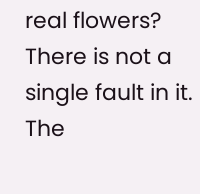real flowers? There is not a single fault in it. The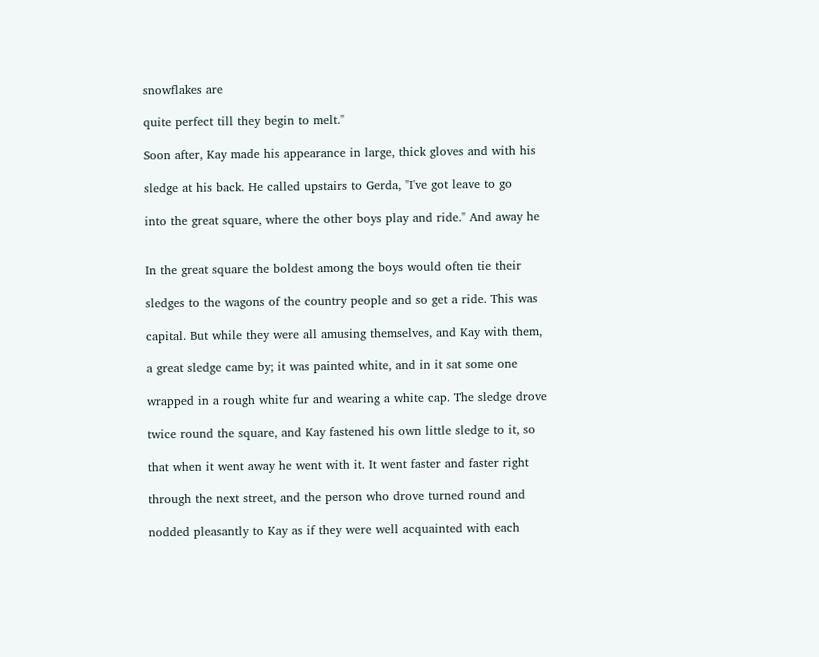snowflakes are

quite perfect till they begin to melt."

Soon after, Kay made his appearance in large, thick gloves and with his

sledge at his back. He called upstairs to Gerda, "I've got leave to go

into the great square, where the other boys play and ride." And away he


In the great square the boldest among the boys would often tie their

sledges to the wagons of the country people and so get a ride. This was

capital. But while they were all amusing themselves, and Kay with them,

a great sledge came by; it was painted white, and in it sat some one

wrapped in a rough white fur and wearing a white cap. The sledge drove

twice round the square, and Kay fastened his own little sledge to it, so

that when it went away he went with it. It went faster and faster right

through the next street, and the person who drove turned round and

nodded pleasantly to Kay as if they were well acquainted with each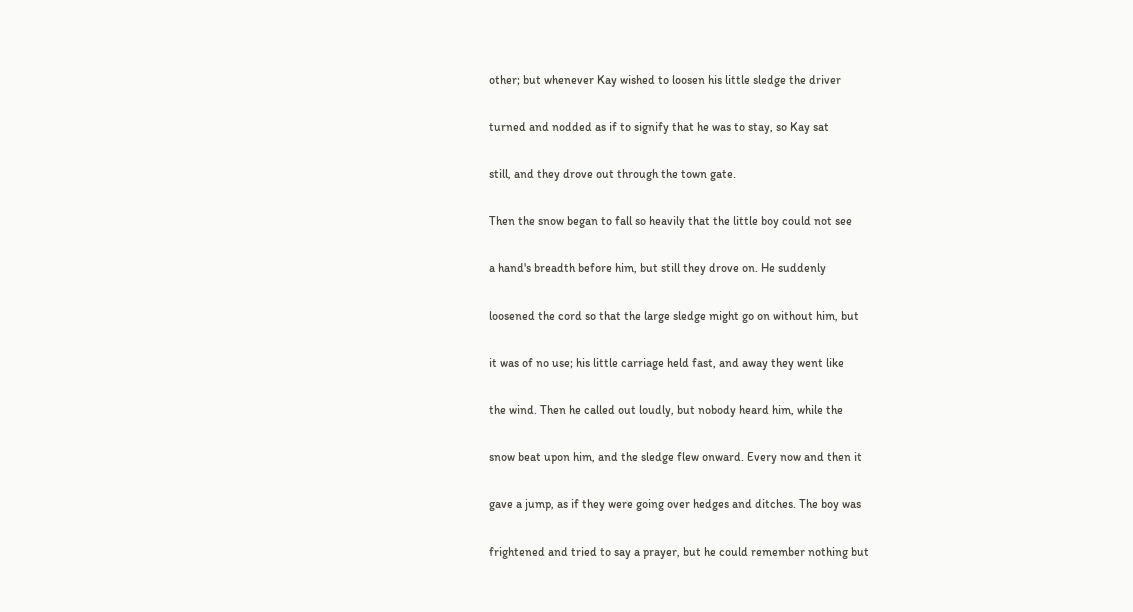other; but whenever Kay wished to loosen his little sledge the driver

turned and nodded as if to signify that he was to stay, so Kay sat

still, and they drove out through the town gate.

Then the snow began to fall so heavily that the little boy could not see

a hand's breadth before him, but still they drove on. He suddenly

loosened the cord so that the large sledge might go on without him, but

it was of no use; his little carriage held fast, and away they went like

the wind. Then he called out loudly, but nobody heard him, while the

snow beat upon him, and the sledge flew onward. Every now and then it

gave a jump, as if they were going over hedges and ditches. The boy was

frightened and tried to say a prayer, but he could remember nothing but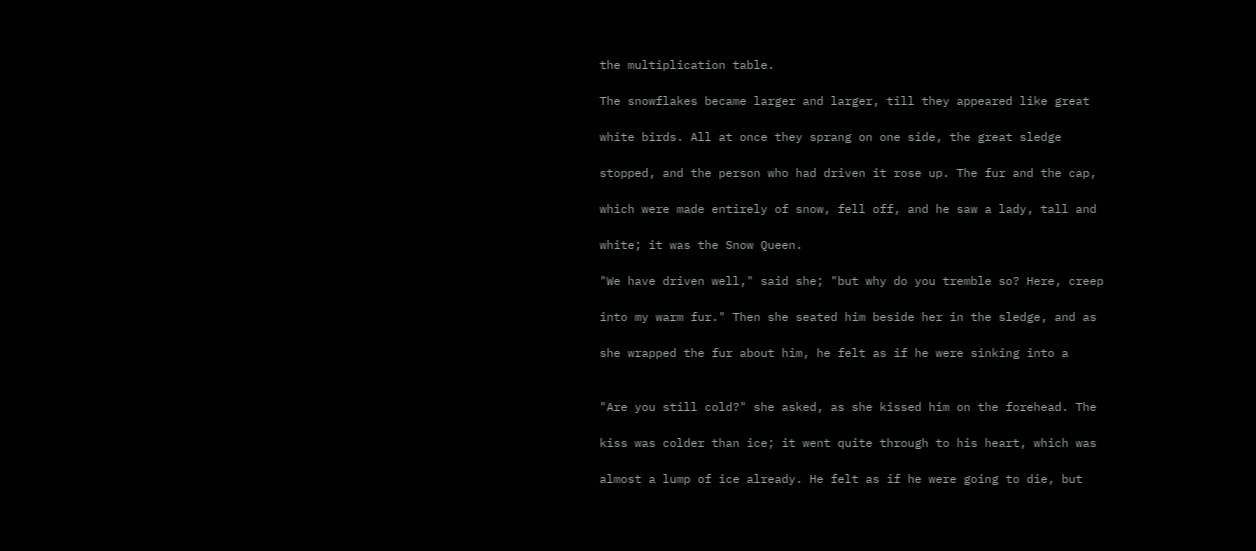the multiplication table.

The snowflakes became larger and larger, till they appeared like great

white birds. All at once they sprang on one side, the great sledge

stopped, and the person who had driven it rose up. The fur and the cap,

which were made entirely of snow, fell off, and he saw a lady, tall and

white; it was the Snow Queen.

"We have driven well," said she; "but why do you tremble so? Here, creep

into my warm fur." Then she seated him beside her in the sledge, and as

she wrapped the fur about him, he felt as if he were sinking into a


"Are you still cold?" she asked, as she kissed him on the forehead. The

kiss was colder than ice; it went quite through to his heart, which was

almost a lump of ice already. He felt as if he were going to die, but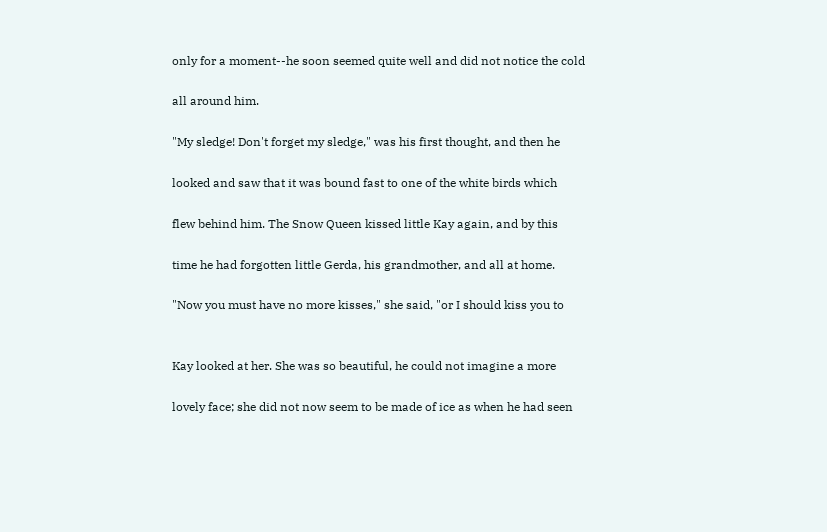only for a moment--he soon seemed quite well and did not notice the cold

all around him.

"My sledge! Don't forget my sledge," was his first thought, and then he

looked and saw that it was bound fast to one of the white birds which

flew behind him. The Snow Queen kissed little Kay again, and by this

time he had forgotten little Gerda, his grandmother, and all at home.

"Now you must have no more kisses," she said, "or I should kiss you to


Kay looked at her. She was so beautiful, he could not imagine a more

lovely face; she did not now seem to be made of ice as when he had seen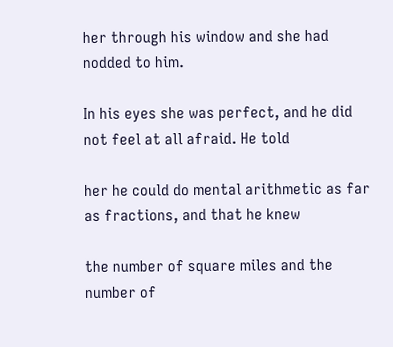her through his window and she had nodded to him.

In his eyes she was perfect, and he did not feel at all afraid. He told

her he could do mental arithmetic as far as fractions, and that he knew

the number of square miles and the number of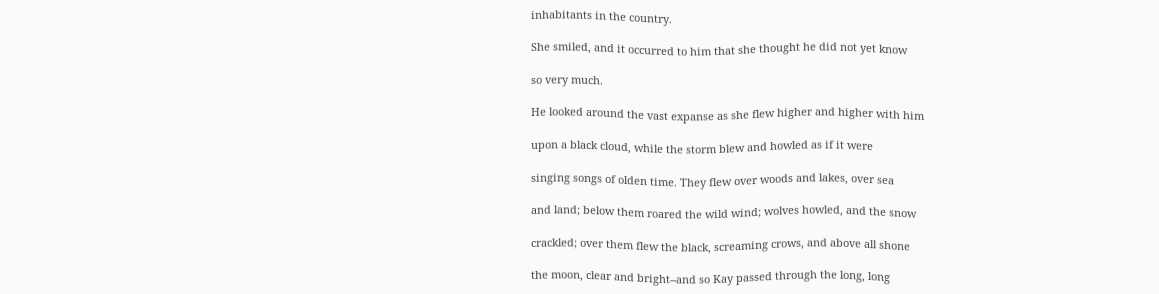inhabitants in the country.

She smiled, and it occurred to him that she thought he did not yet know

so very much.

He looked around the vast expanse as she flew higher and higher with him

upon a black cloud, while the storm blew and howled as if it were

singing songs of olden time. They flew over woods and lakes, over sea

and land; below them roared the wild wind; wolves howled, and the snow

crackled; over them flew the black, screaming crows, and above all shone

the moon, clear and bright--and so Kay passed through the long, long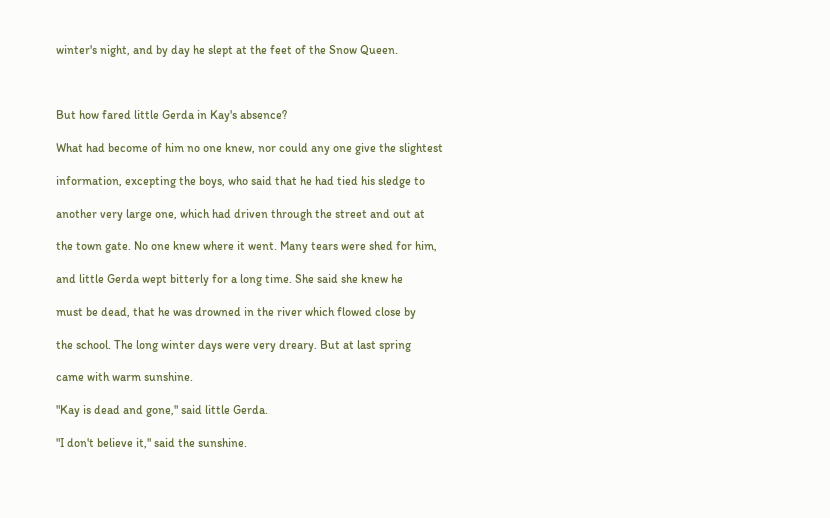winter's night, and by day he slept at the feet of the Snow Queen.



But how fared little Gerda in Kay's absence?

What had become of him no one knew, nor could any one give the slightest

information, excepting the boys, who said that he had tied his sledge to

another very large one, which had driven through the street and out at

the town gate. No one knew where it went. Many tears were shed for him,

and little Gerda wept bitterly for a long time. She said she knew he

must be dead, that he was drowned in the river which flowed close by

the school. The long winter days were very dreary. But at last spring

came with warm sunshine.

"Kay is dead and gone," said little Gerda.

"I don't believe it," said the sunshine.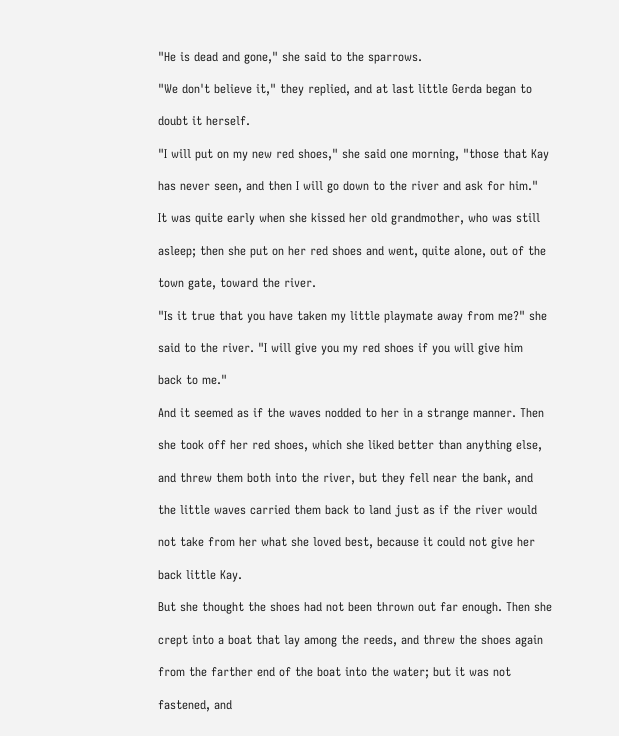"He is dead and gone," she said to the sparrows.

"We don't believe it," they replied, and at last little Gerda began to

doubt it herself.

"I will put on my new red shoes," she said one morning, "those that Kay

has never seen, and then I will go down to the river and ask for him."

It was quite early when she kissed her old grandmother, who was still

asleep; then she put on her red shoes and went, quite alone, out of the

town gate, toward the river.

"Is it true that you have taken my little playmate away from me?" she

said to the river. "I will give you my red shoes if you will give him

back to me."

And it seemed as if the waves nodded to her in a strange manner. Then

she took off her red shoes, which she liked better than anything else,

and threw them both into the river, but they fell near the bank, and

the little waves carried them back to land just as if the river would

not take from her what she loved best, because it could not give her

back little Kay.

But she thought the shoes had not been thrown out far enough. Then she

crept into a boat that lay among the reeds, and threw the shoes again

from the farther end of the boat into the water; but it was not

fastened, and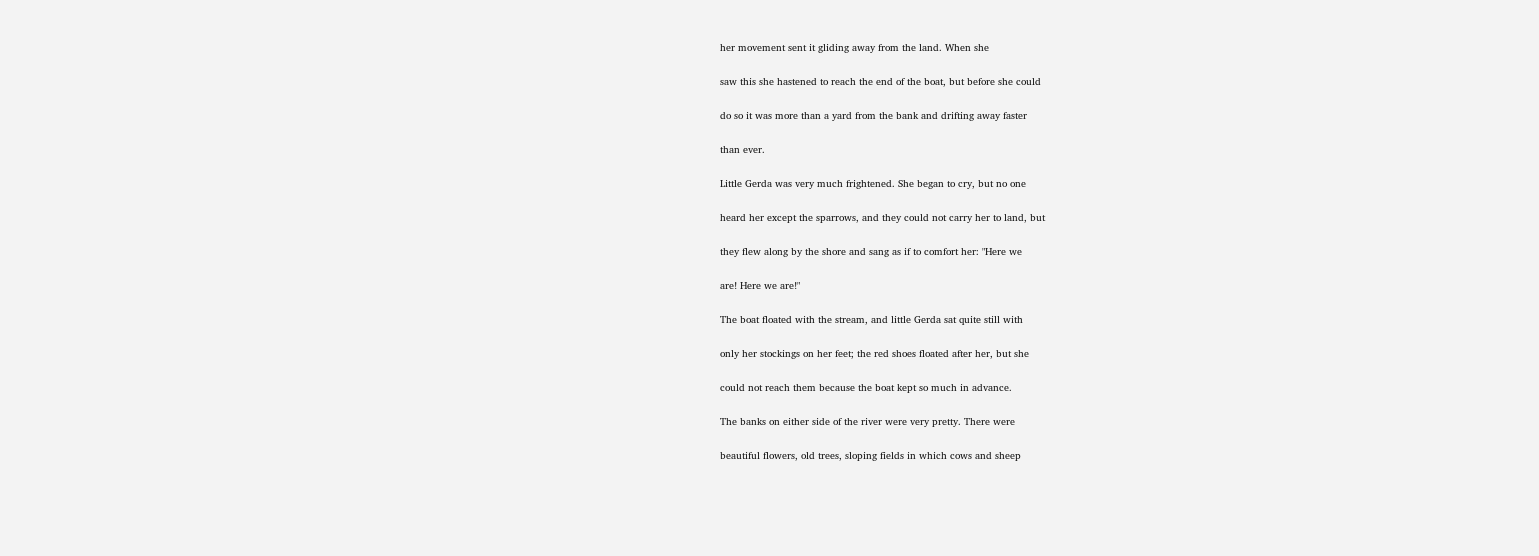her movement sent it gliding away from the land. When she

saw this she hastened to reach the end of the boat, but before she could

do so it was more than a yard from the bank and drifting away faster

than ever.

Little Gerda was very much frightened. She began to cry, but no one

heard her except the sparrows, and they could not carry her to land, but

they flew along by the shore and sang as if to comfort her: "Here we

are! Here we are!"

The boat floated with the stream, and little Gerda sat quite still with

only her stockings on her feet; the red shoes floated after her, but she

could not reach them because the boat kept so much in advance.

The banks on either side of the river were very pretty. There were

beautiful flowers, old trees, sloping fields in which cows and sheep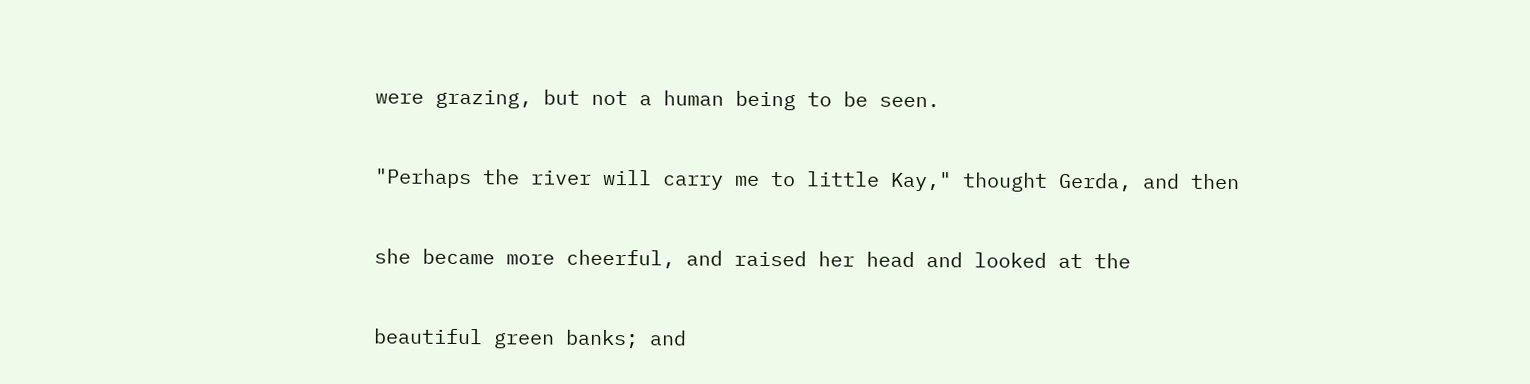were grazing, but not a human being to be seen.

"Perhaps the river will carry me to little Kay," thought Gerda, and then

she became more cheerful, and raised her head and looked at the

beautiful green banks; and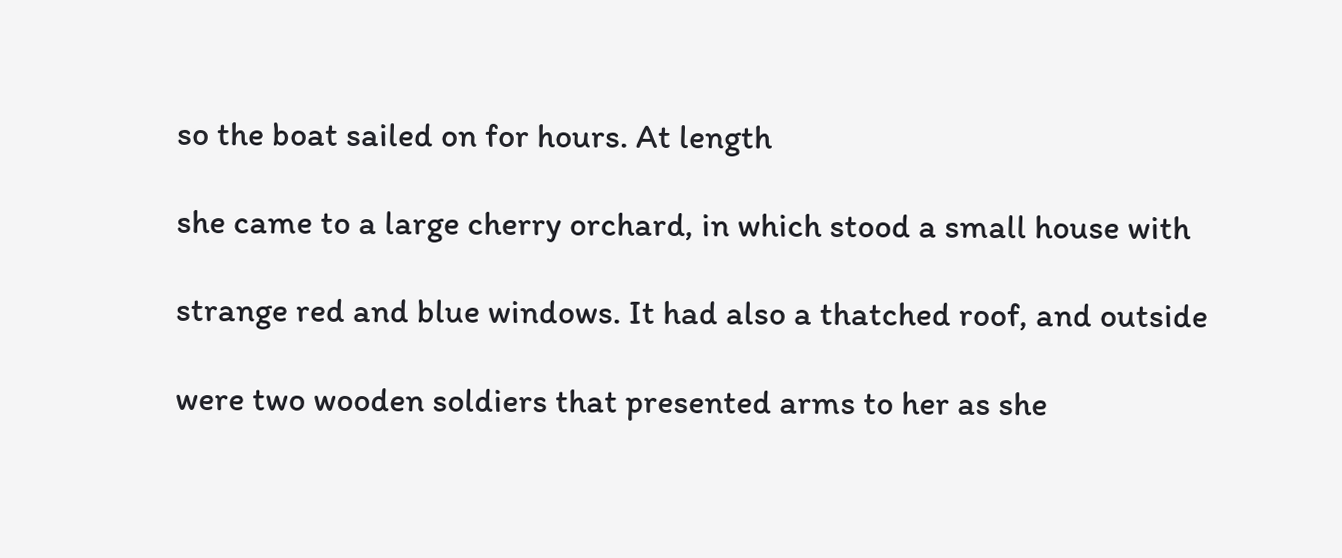so the boat sailed on for hours. At length

she came to a large cherry orchard, in which stood a small house with

strange red and blue windows. It had also a thatched roof, and outside

were two wooden soldiers that presented arms to her as she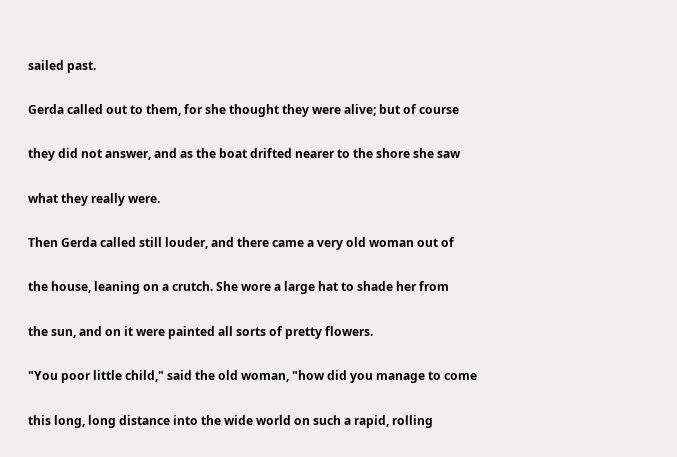sailed past.

Gerda called out to them, for she thought they were alive; but of course

they did not answer, and as the boat drifted nearer to the shore she saw

what they really were.

Then Gerda called still louder, and there came a very old woman out of

the house, leaning on a crutch. She wore a large hat to shade her from

the sun, and on it were painted all sorts of pretty flowers.

"You poor little child," said the old woman, "how did you manage to come

this long, long distance into the wide world on such a rapid, rolling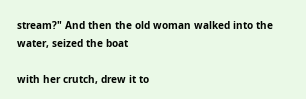stream?" And then the old woman walked into the water, seized the boat

with her crutch, drew it to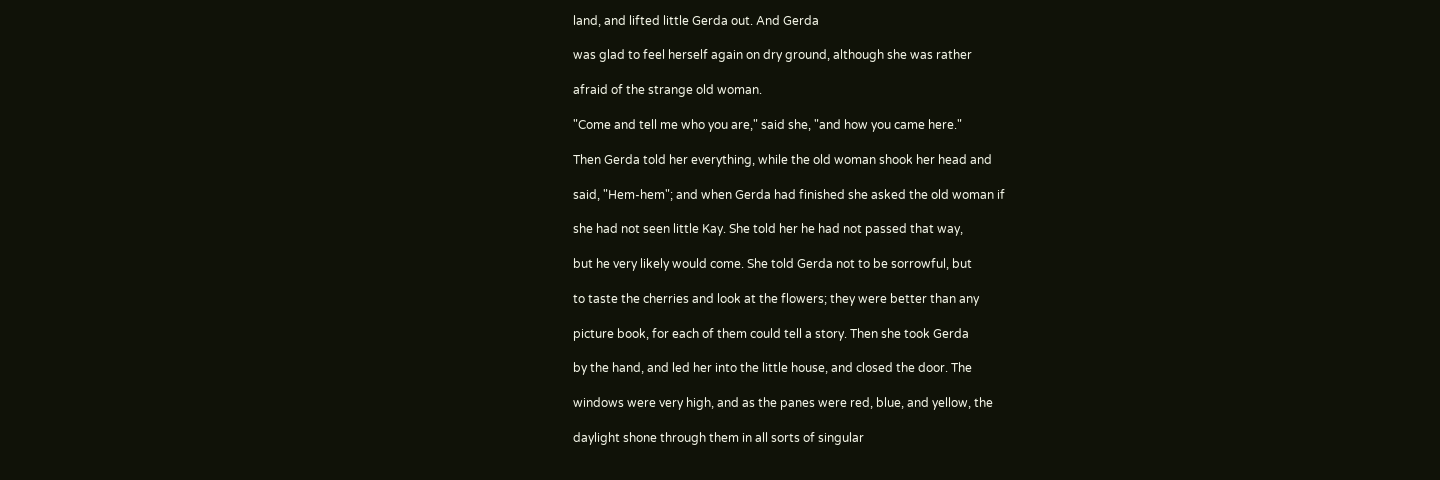land, and lifted little Gerda out. And Gerda

was glad to feel herself again on dry ground, although she was rather

afraid of the strange old woman.

"Come and tell me who you are," said she, "and how you came here."

Then Gerda told her everything, while the old woman shook her head and

said, "Hem-hem"; and when Gerda had finished she asked the old woman if

she had not seen little Kay. She told her he had not passed that way,

but he very likely would come. She told Gerda not to be sorrowful, but

to taste the cherries and look at the flowers; they were better than any

picture book, for each of them could tell a story. Then she took Gerda

by the hand, and led her into the little house, and closed the door. The

windows were very high, and as the panes were red, blue, and yellow, the

daylight shone through them in all sorts of singular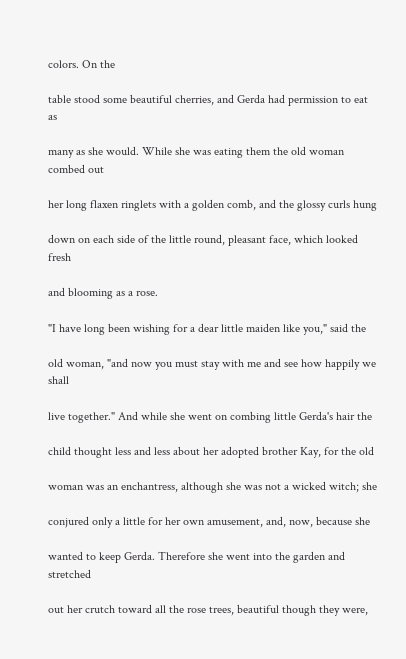colors. On the

table stood some beautiful cherries, and Gerda had permission to eat as

many as she would. While she was eating them the old woman combed out

her long flaxen ringlets with a golden comb, and the glossy curls hung

down on each side of the little round, pleasant face, which looked fresh

and blooming as a rose.

"I have long been wishing for a dear little maiden like you," said the

old woman, "and now you must stay with me and see how happily we shall

live together." And while she went on combing little Gerda's hair the

child thought less and less about her adopted brother Kay, for the old

woman was an enchantress, although she was not a wicked witch; she

conjured only a little for her own amusement, and, now, because she

wanted to keep Gerda. Therefore she went into the garden and stretched

out her crutch toward all the rose trees, beautiful though they were,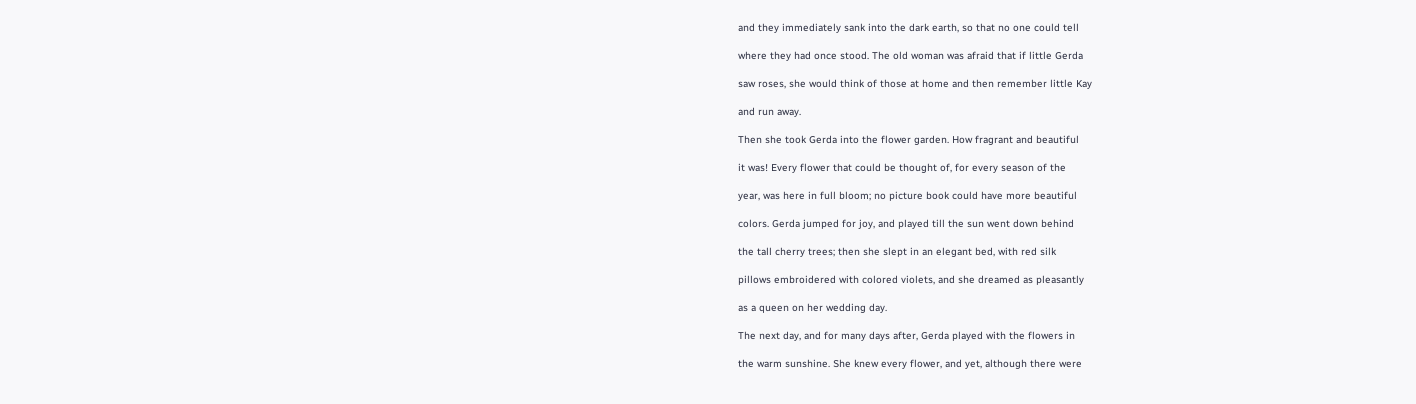and they immediately sank into the dark earth, so that no one could tell

where they had once stood. The old woman was afraid that if little Gerda

saw roses, she would think of those at home and then remember little Kay

and run away.

Then she took Gerda into the flower garden. How fragrant and beautiful

it was! Every flower that could be thought of, for every season of the

year, was here in full bloom; no picture book could have more beautiful

colors. Gerda jumped for joy, and played till the sun went down behind

the tall cherry trees; then she slept in an elegant bed, with red silk

pillows embroidered with colored violets, and she dreamed as pleasantly

as a queen on her wedding day.

The next day, and for many days after, Gerda played with the flowers in

the warm sunshine. She knew every flower, and yet, although there were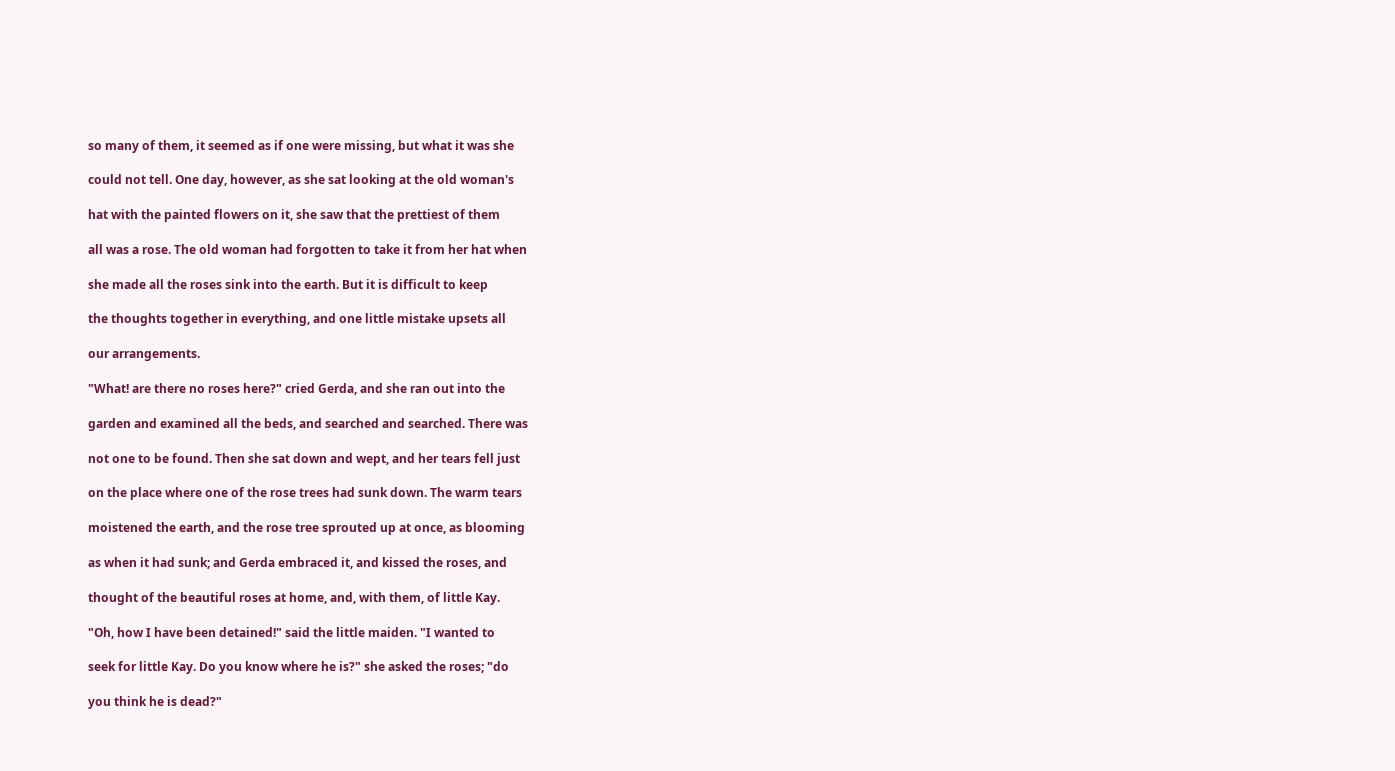so many of them, it seemed as if one were missing, but what it was she

could not tell. One day, however, as she sat looking at the old woman's

hat with the painted flowers on it, she saw that the prettiest of them

all was a rose. The old woman had forgotten to take it from her hat when

she made all the roses sink into the earth. But it is difficult to keep

the thoughts together in everything, and one little mistake upsets all

our arrangements.

"What! are there no roses here?" cried Gerda, and she ran out into the

garden and examined all the beds, and searched and searched. There was

not one to be found. Then she sat down and wept, and her tears fell just

on the place where one of the rose trees had sunk down. The warm tears

moistened the earth, and the rose tree sprouted up at once, as blooming

as when it had sunk; and Gerda embraced it, and kissed the roses, and

thought of the beautiful roses at home, and, with them, of little Kay.

"Oh, how I have been detained!" said the little maiden. "I wanted to

seek for little Kay. Do you know where he is?" she asked the roses; "do

you think he is dead?"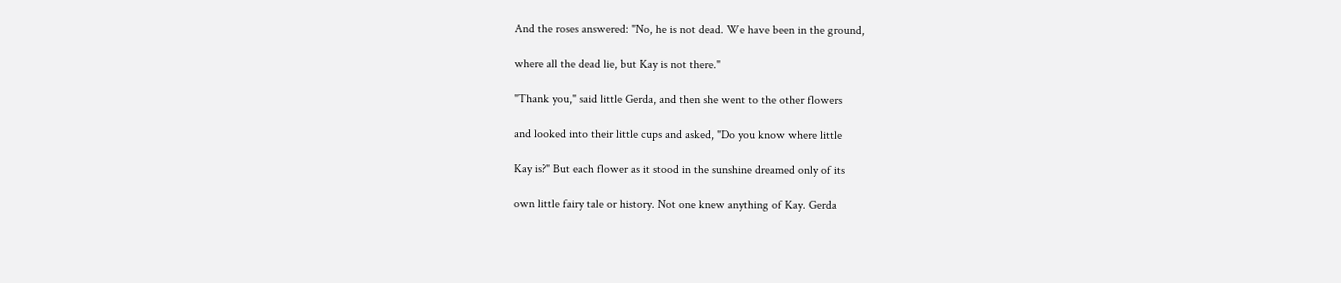And the roses answered: "No, he is not dead. We have been in the ground,

where all the dead lie, but Kay is not there."

"Thank you," said little Gerda, and then she went to the other flowers

and looked into their little cups and asked, "Do you know where little

Kay is?" But each flower as it stood in the sunshine dreamed only of its

own little fairy tale or history. Not one knew anything of Kay. Gerda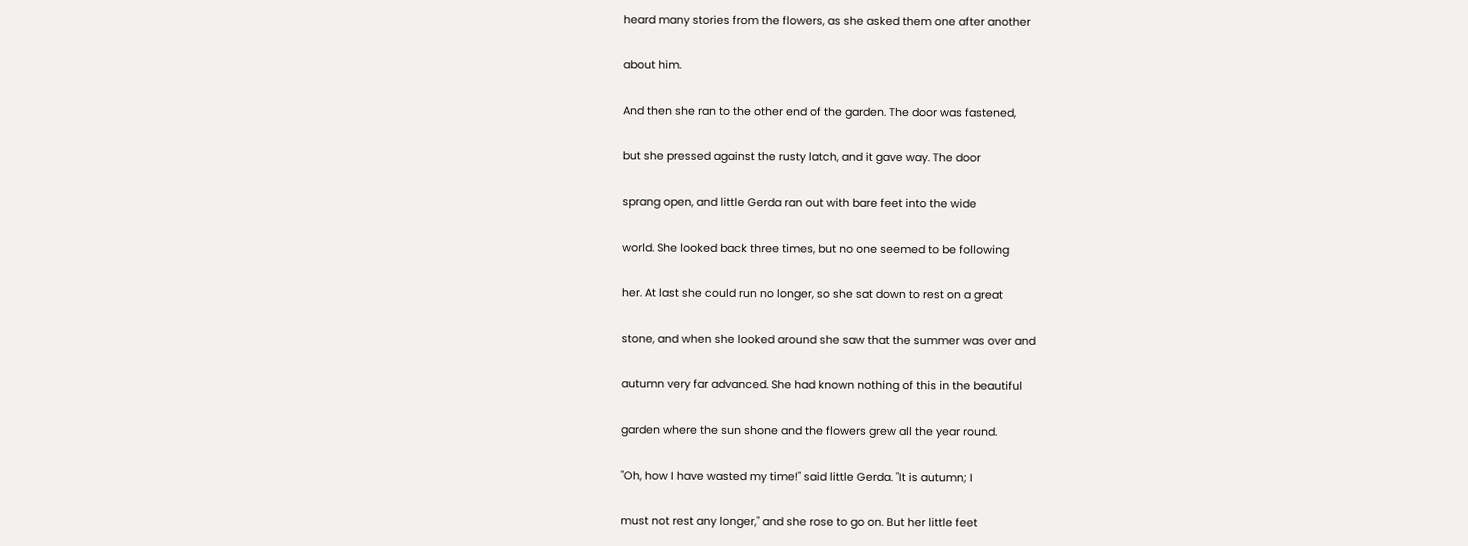heard many stories from the flowers, as she asked them one after another

about him.

And then she ran to the other end of the garden. The door was fastened,

but she pressed against the rusty latch, and it gave way. The door

sprang open, and little Gerda ran out with bare feet into the wide

world. She looked back three times, but no one seemed to be following

her. At last she could run no longer, so she sat down to rest on a great

stone, and when she looked around she saw that the summer was over and

autumn very far advanced. She had known nothing of this in the beautiful

garden where the sun shone and the flowers grew all the year round.

"Oh, how I have wasted my time!" said little Gerda. "It is autumn; I

must not rest any longer," and she rose to go on. But her little feet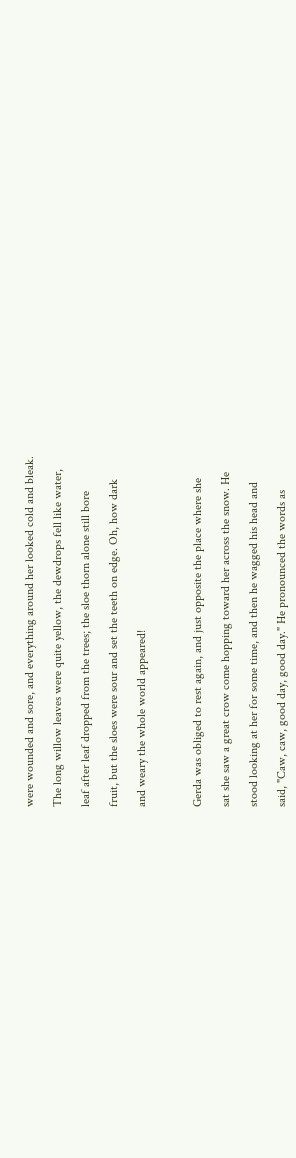were wounded and sore, and everything around her looked cold and bleak.

The long willow leaves were quite yellow, the dewdrops fell like water,

leaf after leaf dropped from the trees; the sloe thorn alone still bore

fruit, but the sloes were sour and set the teeth on edge. Oh, how dark

and weary the whole world appeared!



Gerda was obliged to rest again, and just opposite the place where she

sat she saw a great crow come hopping toward her across the snow. He

stood looking at her for some time, and then he wagged his head and

said, "Caw, caw, good day, good day." He pronounced the words as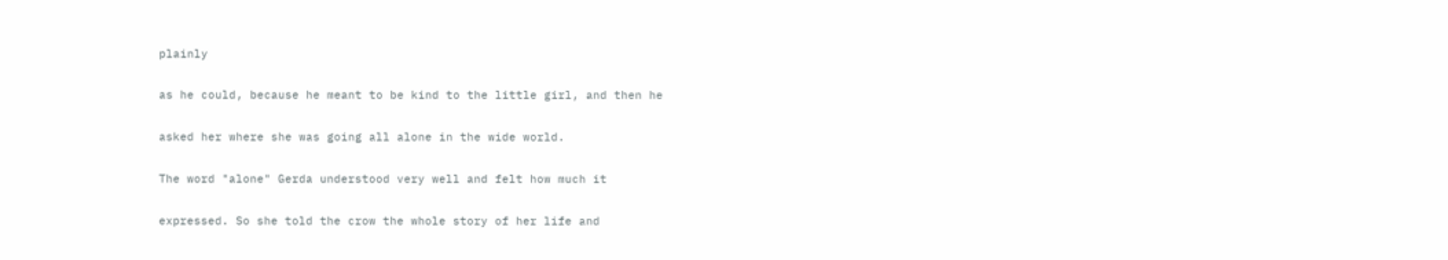plainly

as he could, because he meant to be kind to the little girl, and then he

asked her where she was going all alone in the wide world.

The word "alone" Gerda understood very well and felt how much it

expressed. So she told the crow the whole story of her life and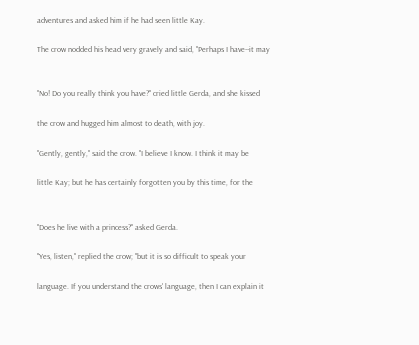adventures and asked him if he had seen little Kay.

The crow nodded his head very gravely and said, "Perhaps I have--it may


"No! Do you really think you have?" cried little Gerda, and she kissed

the crow and hugged him almost to death, with joy.

"Gently, gently," said the crow. "I believe I know. I think it may be

little Kay; but he has certainly forgotten you by this time, for the


"Does he live with a princess?" asked Gerda.

"Yes, listen," replied the crow; "but it is so difficult to speak your

language. If you understand the crows' language, then I can explain it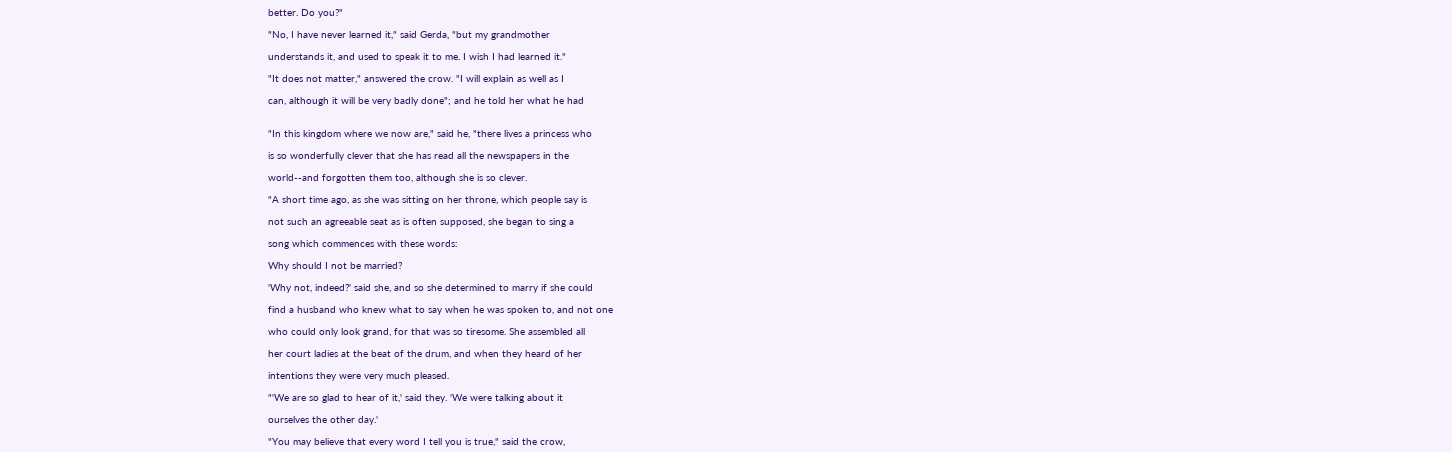better. Do you?"

"No, I have never learned it," said Gerda, "but my grandmother

understands it, and used to speak it to me. I wish I had learned it."

"It does not matter," answered the crow. "I will explain as well as I

can, although it will be very badly done"; and he told her what he had


"In this kingdom where we now are," said he, "there lives a princess who

is so wonderfully clever that she has read all the newspapers in the

world--and forgotten them too, although she is so clever.

"A short time ago, as she was sitting on her throne, which people say is

not such an agreeable seat as is often supposed, she began to sing a

song which commences with these words:

Why should I not be married?

'Why not, indeed?' said she, and so she determined to marry if she could

find a husband who knew what to say when he was spoken to, and not one

who could only look grand, for that was so tiresome. She assembled all

her court ladies at the beat of the drum, and when they heard of her

intentions they were very much pleased.

"'We are so glad to hear of it,' said they. 'We were talking about it

ourselves the other day.'

"You may believe that every word I tell you is true," said the crow,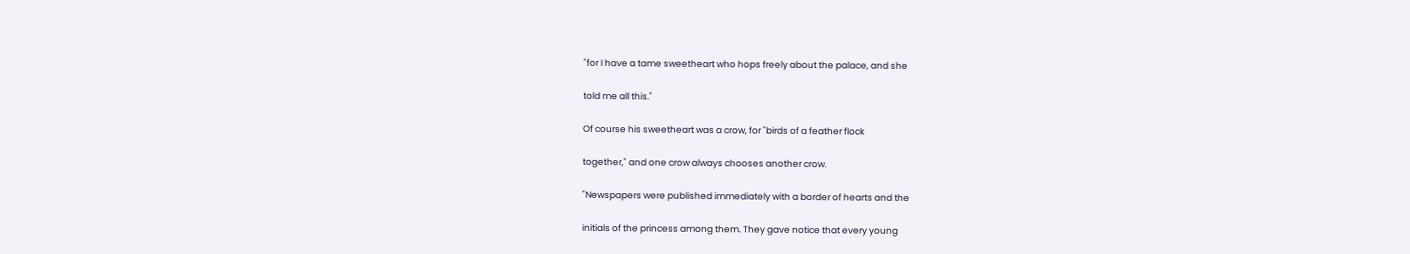"for I have a tame sweetheart who hops freely about the palace, and she

told me all this."

Of course his sweetheart was a crow, for "birds of a feather flock

together," and one crow always chooses another crow.

"Newspapers were published immediately with a border of hearts and the

initials of the princess among them. They gave notice that every young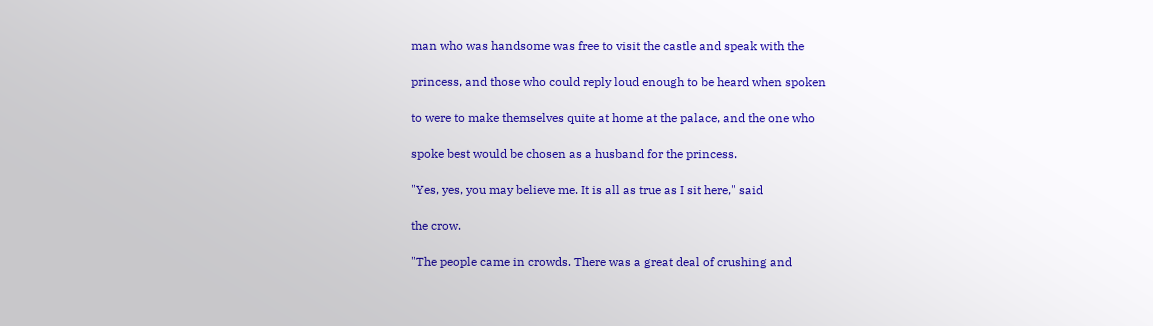man who was handsome was free to visit the castle and speak with the

princess, and those who could reply loud enough to be heard when spoken

to were to make themselves quite at home at the palace, and the one who

spoke best would be chosen as a husband for the princess.

"Yes, yes, you may believe me. It is all as true as I sit here," said

the crow.

"The people came in crowds. There was a great deal of crushing and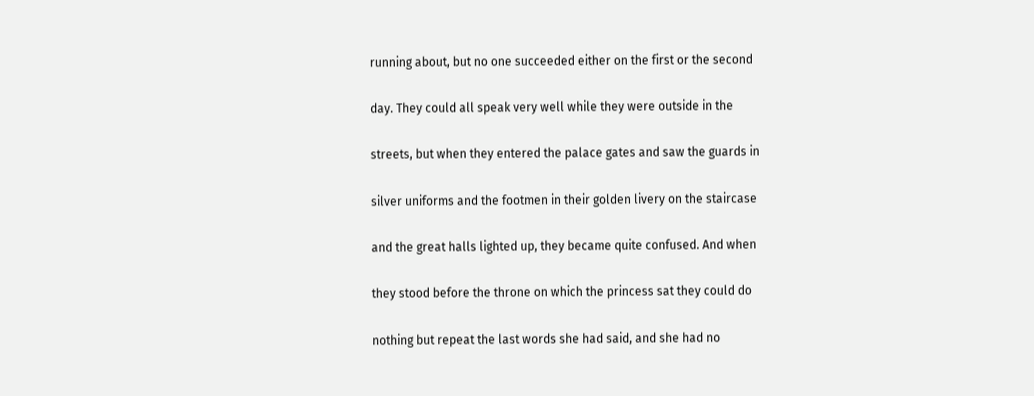running about, but no one succeeded either on the first or the second

day. They could all speak very well while they were outside in the

streets, but when they entered the palace gates and saw the guards in

silver uniforms and the footmen in their golden livery on the staircase

and the great halls lighted up, they became quite confused. And when

they stood before the throne on which the princess sat they could do

nothing but repeat the last words she had said, and she had no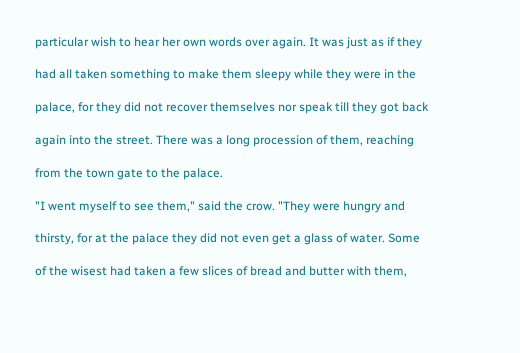particular wish to hear her own words over again. It was just as if they

had all taken something to make them sleepy while they were in the

palace, for they did not recover themselves nor speak till they got back

again into the street. There was a long procession of them, reaching

from the town gate to the palace.

"I went myself to see them," said the crow. "They were hungry and

thirsty, for at the palace they did not even get a glass of water. Some

of the wisest had taken a few slices of bread and butter with them,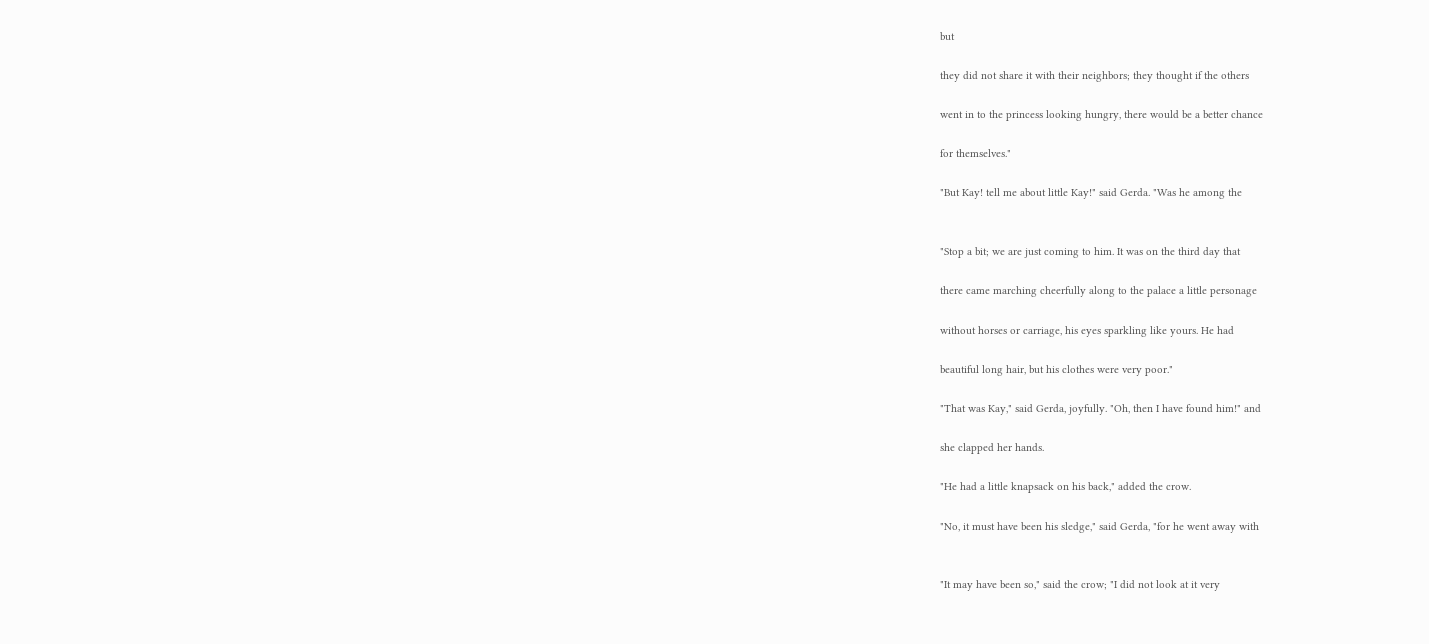but

they did not share it with their neighbors; they thought if the others

went in to the princess looking hungry, there would be a better chance

for themselves."

"But Kay! tell me about little Kay!" said Gerda. "Was he among the


"Stop a bit; we are just coming to him. It was on the third day that

there came marching cheerfully along to the palace a little personage

without horses or carriage, his eyes sparkling like yours. He had

beautiful long hair, but his clothes were very poor."

"That was Kay," said Gerda, joyfully. "Oh, then I have found him!" and

she clapped her hands.

"He had a little knapsack on his back," added the crow.

"No, it must have been his sledge," said Gerda, "for he went away with


"It may have been so," said the crow; "I did not look at it very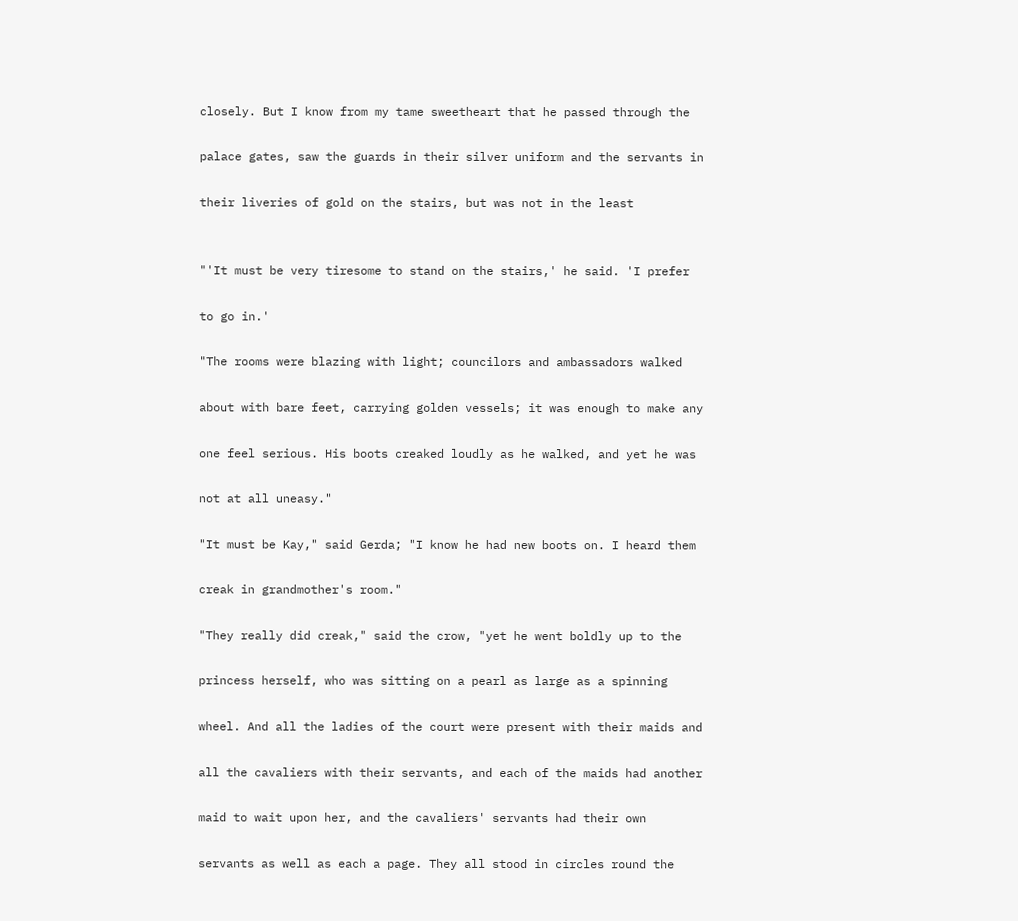closely. But I know from my tame sweetheart that he passed through the

palace gates, saw the guards in their silver uniform and the servants in

their liveries of gold on the stairs, but was not in the least


"'It must be very tiresome to stand on the stairs,' he said. 'I prefer

to go in.'

"The rooms were blazing with light; councilors and ambassadors walked

about with bare feet, carrying golden vessels; it was enough to make any

one feel serious. His boots creaked loudly as he walked, and yet he was

not at all uneasy."

"It must be Kay," said Gerda; "I know he had new boots on. I heard them

creak in grandmother's room."

"They really did creak," said the crow, "yet he went boldly up to the

princess herself, who was sitting on a pearl as large as a spinning

wheel. And all the ladies of the court were present with their maids and

all the cavaliers with their servants, and each of the maids had another

maid to wait upon her, and the cavaliers' servants had their own

servants as well as each a page. They all stood in circles round the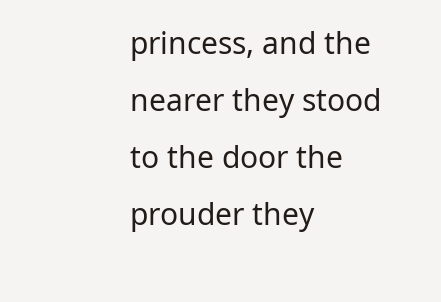princess, and the nearer they stood to the door the prouder they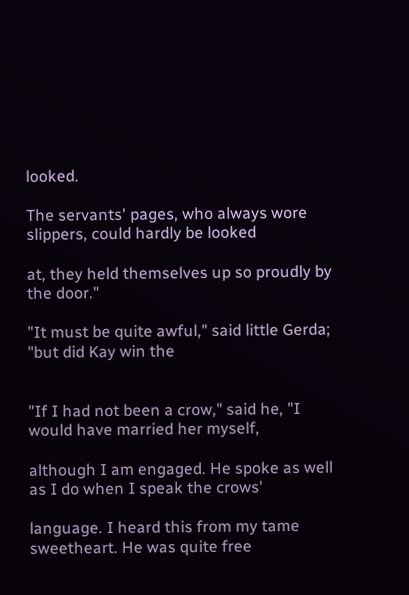looked.

The servants' pages, who always wore slippers, could hardly be looked

at, they held themselves up so proudly by the door."

"It must be quite awful," said little Gerda; "but did Kay win the


"If I had not been a crow," said he, "I would have married her myself,

although I am engaged. He spoke as well as I do when I speak the crows'

language. I heard this from my tame sweetheart. He was quite free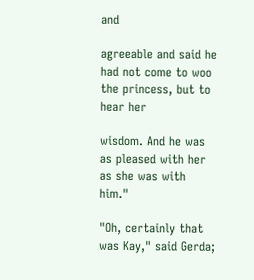and

agreeable and said he had not come to woo the princess, but to hear her

wisdom. And he was as pleased with her as she was with him."

"Oh, certainly that was Kay," said Gerda;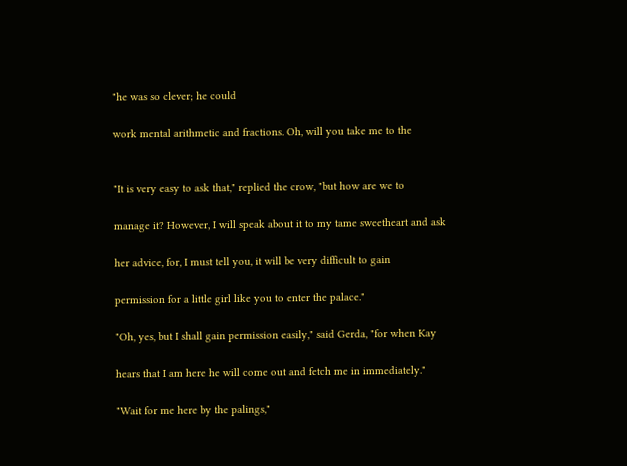"he was so clever; he could

work mental arithmetic and fractions. Oh, will you take me to the


"It is very easy to ask that," replied the crow, "but how are we to

manage it? However, I will speak about it to my tame sweetheart and ask

her advice, for, I must tell you, it will be very difficult to gain

permission for a little girl like you to enter the palace."

"Oh, yes, but I shall gain permission easily," said Gerda, "for when Kay

hears that I am here he will come out and fetch me in immediately."

"Wait for me here by the palings,"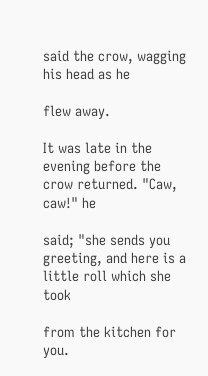said the crow, wagging his head as he

flew away.

It was late in the evening before the crow returned. "Caw, caw!" he

said; "she sends you greeting, and here is a little roll which she took

from the kitchen for you.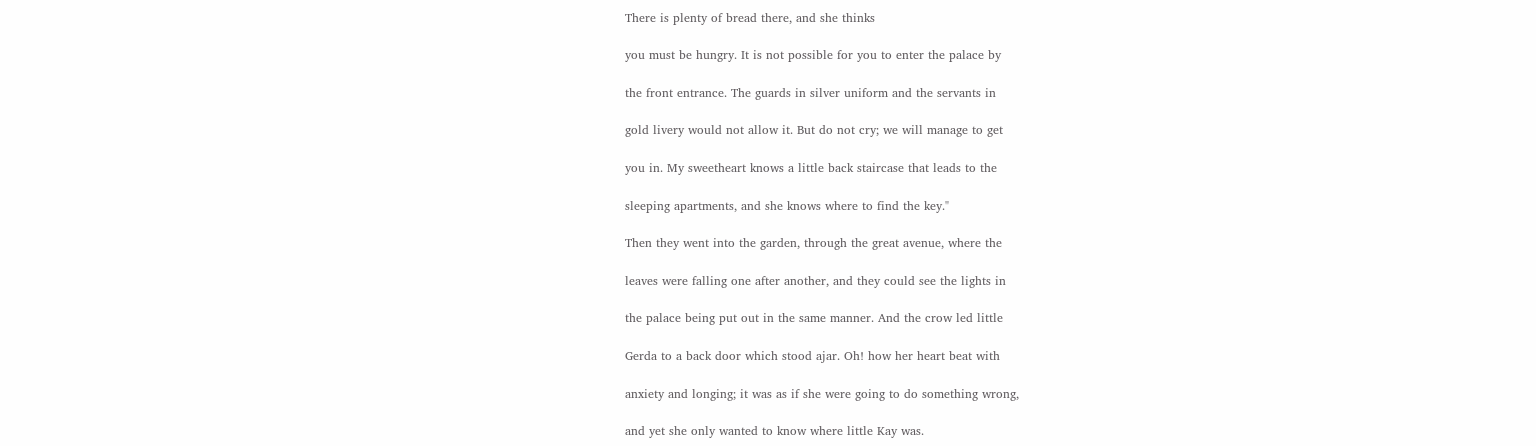There is plenty of bread there, and she thinks

you must be hungry. It is not possible for you to enter the palace by

the front entrance. The guards in silver uniform and the servants in

gold livery would not allow it. But do not cry; we will manage to get

you in. My sweetheart knows a little back staircase that leads to the

sleeping apartments, and she knows where to find the key."

Then they went into the garden, through the great avenue, where the

leaves were falling one after another, and they could see the lights in

the palace being put out in the same manner. And the crow led little

Gerda to a back door which stood ajar. Oh! how her heart beat with

anxiety and longing; it was as if she were going to do something wrong,

and yet she only wanted to know where little Kay was.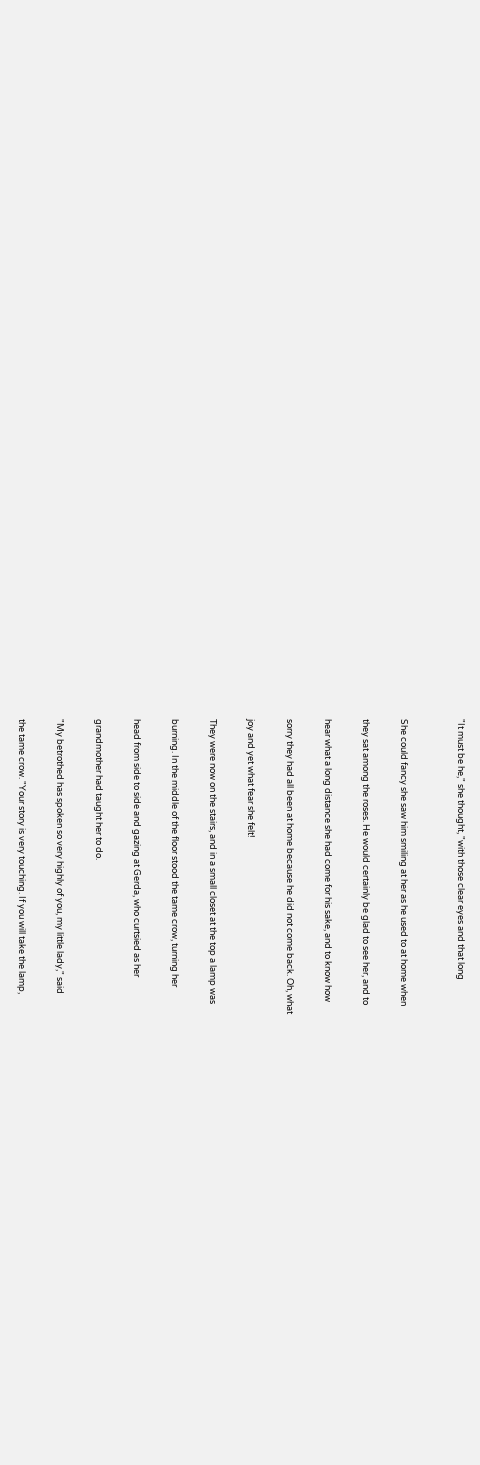"It must be he," she thought, "with those clear eyes and that long


She could fancy she saw him smiling at her as he used to at home when

they sat among the roses. He would certainly be glad to see her, and to

hear what a long distance she had come for his sake, and to know how

sorry they had all been at home because he did not come back. Oh, what

joy and yet what fear she felt!

They were now on the stairs, and in a small closet at the top a lamp was

burning. In the middle of the floor stood the tame crow, turning her

head from side to side and gazing at Gerda, who curtsied as her

grandmother had taught her to do.

"My betrothed has spoken so very highly of you, my little lady," said

the tame crow. "Your story is very touching. If you will take the lamp,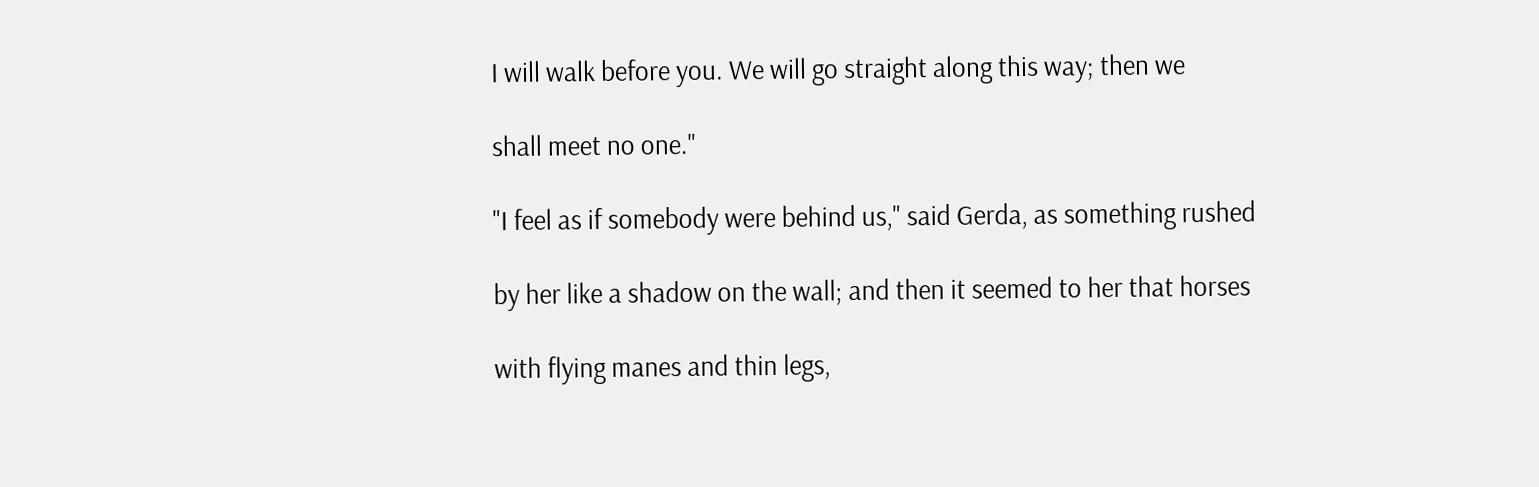I will walk before you. We will go straight along this way; then we

shall meet no one."

"I feel as if somebody were behind us," said Gerda, as something rushed

by her like a shadow on the wall; and then it seemed to her that horses

with flying manes and thin legs,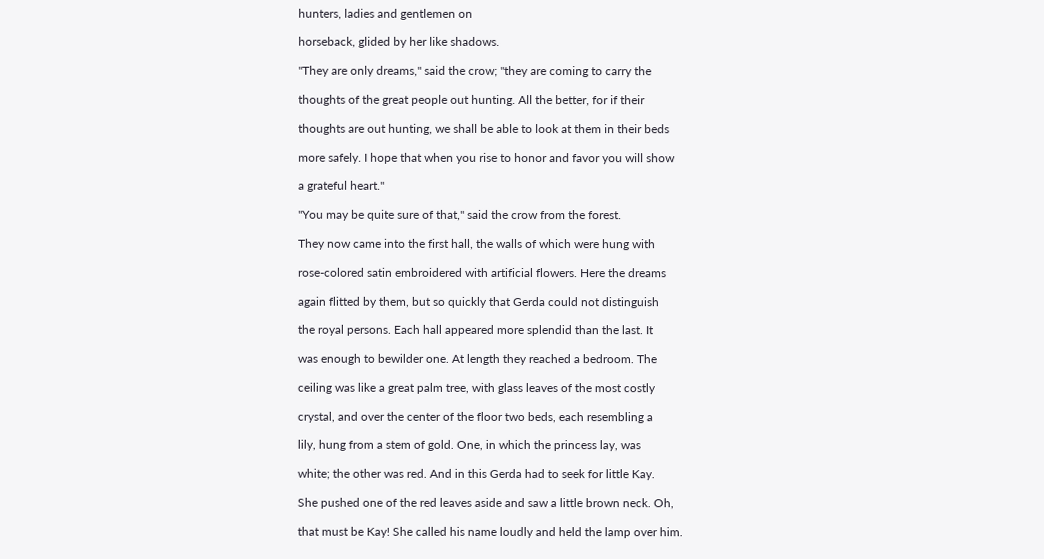hunters, ladies and gentlemen on

horseback, glided by her like shadows.

"They are only dreams," said the crow; "they are coming to carry the

thoughts of the great people out hunting. All the better, for if their

thoughts are out hunting, we shall be able to look at them in their beds

more safely. I hope that when you rise to honor and favor you will show

a grateful heart."

"You may be quite sure of that," said the crow from the forest.

They now came into the first hall, the walls of which were hung with

rose-colored satin embroidered with artificial flowers. Here the dreams

again flitted by them, but so quickly that Gerda could not distinguish

the royal persons. Each hall appeared more splendid than the last. It

was enough to bewilder one. At length they reached a bedroom. The

ceiling was like a great palm tree, with glass leaves of the most costly

crystal, and over the center of the floor two beds, each resembling a

lily, hung from a stem of gold. One, in which the princess lay, was

white; the other was red. And in this Gerda had to seek for little Kay.

She pushed one of the red leaves aside and saw a little brown neck. Oh,

that must be Kay! She called his name loudly and held the lamp over him.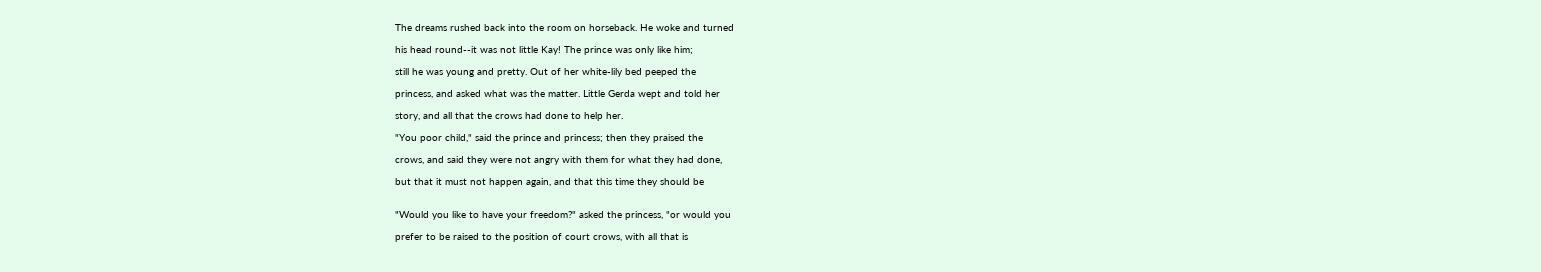The dreams rushed back into the room on horseback. He woke and turned

his head round--it was not little Kay! The prince was only like him;

still he was young and pretty. Out of her white-lily bed peeped the

princess, and asked what was the matter. Little Gerda wept and told her

story, and all that the crows had done to help her.

"You poor child," said the prince and princess; then they praised the

crows, and said they were not angry with them for what they had done,

but that it must not happen again, and that this time they should be


"Would you like to have your freedom?" asked the princess, "or would you

prefer to be raised to the position of court crows, with all that is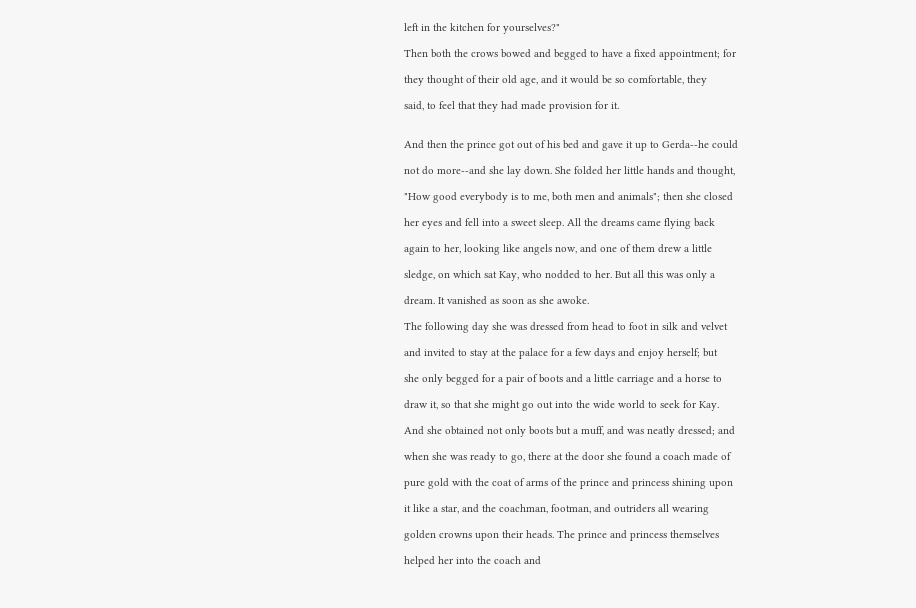left in the kitchen for yourselves?"

Then both the crows bowed and begged to have a fixed appointment; for

they thought of their old age, and it would be so comfortable, they

said, to feel that they had made provision for it.


And then the prince got out of his bed and gave it up to Gerda--he could

not do more--and she lay down. She folded her little hands and thought,

"How good everybody is to me, both men and animals"; then she closed

her eyes and fell into a sweet sleep. All the dreams came flying back

again to her, looking like angels now, and one of them drew a little

sledge, on which sat Kay, who nodded to her. But all this was only a

dream. It vanished as soon as she awoke.

The following day she was dressed from head to foot in silk and velvet

and invited to stay at the palace for a few days and enjoy herself; but

she only begged for a pair of boots and a little carriage and a horse to

draw it, so that she might go out into the wide world to seek for Kay.

And she obtained not only boots but a muff, and was neatly dressed; and

when she was ready to go, there at the door she found a coach made of

pure gold with the coat of arms of the prince and princess shining upon

it like a star, and the coachman, footman, and outriders all wearing

golden crowns upon their heads. The prince and princess themselves

helped her into the coach and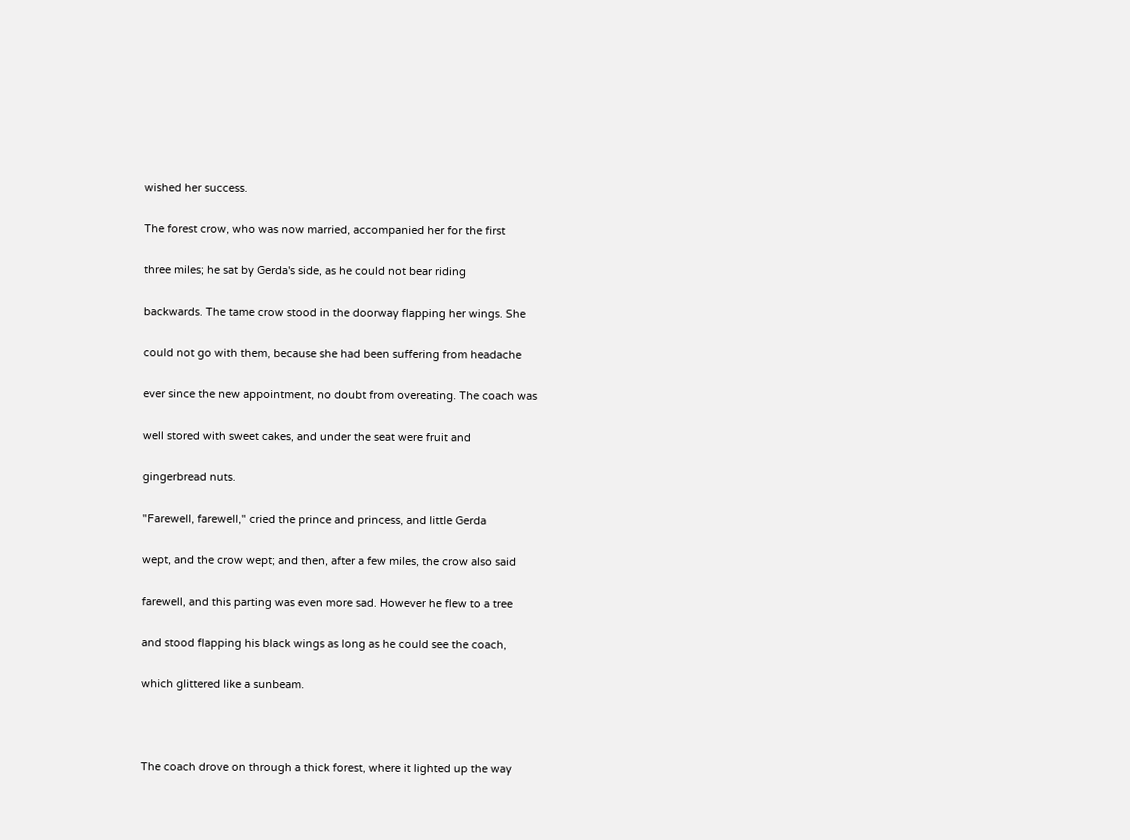wished her success.

The forest crow, who was now married, accompanied her for the first

three miles; he sat by Gerda's side, as he could not bear riding

backwards. The tame crow stood in the doorway flapping her wings. She

could not go with them, because she had been suffering from headache

ever since the new appointment, no doubt from overeating. The coach was

well stored with sweet cakes, and under the seat were fruit and

gingerbread nuts.

"Farewell, farewell," cried the prince and princess, and little Gerda

wept, and the crow wept; and then, after a few miles, the crow also said

farewell, and this parting was even more sad. However he flew to a tree

and stood flapping his black wings as long as he could see the coach,

which glittered like a sunbeam.



The coach drove on through a thick forest, where it lighted up the way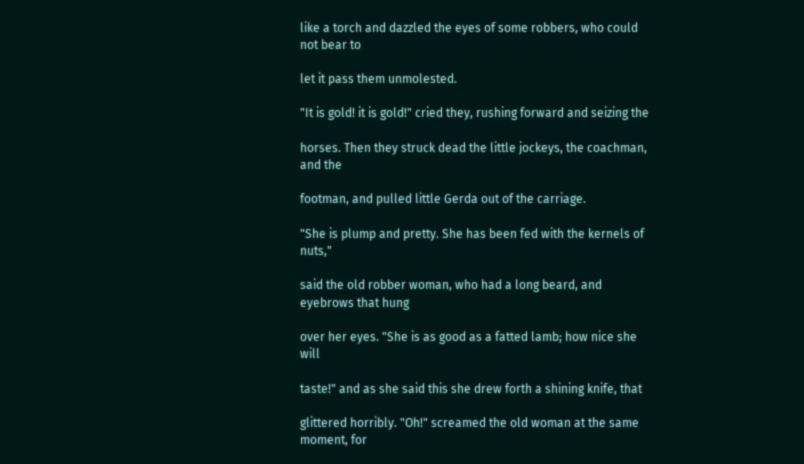like a torch and dazzled the eyes of some robbers, who could not bear to

let it pass them unmolested.

"It is gold! it is gold!" cried they, rushing forward and seizing the

horses. Then they struck dead the little jockeys, the coachman, and the

footman, and pulled little Gerda out of the carriage.

"She is plump and pretty. She has been fed with the kernels of nuts,"

said the old robber woman, who had a long beard, and eyebrows that hung

over her eyes. "She is as good as a fatted lamb; how nice she will

taste!" and as she said this she drew forth a shining knife, that

glittered horribly. "Oh!" screamed the old woman at the same moment, for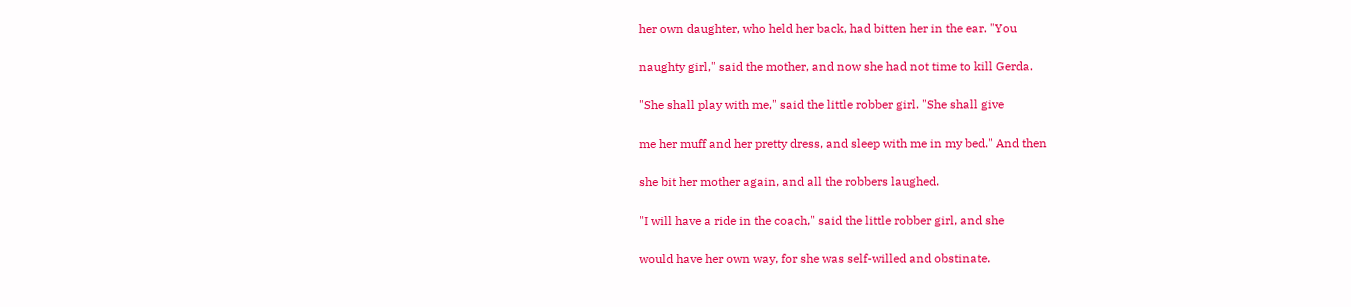her own daughter, who held her back, had bitten her in the ear. "You

naughty girl," said the mother, and now she had not time to kill Gerda.

"She shall play with me," said the little robber girl. "She shall give

me her muff and her pretty dress, and sleep with me in my bed." And then

she bit her mother again, and all the robbers laughed.

"I will have a ride in the coach," said the little robber girl, and she

would have her own way, for she was self-willed and obstinate.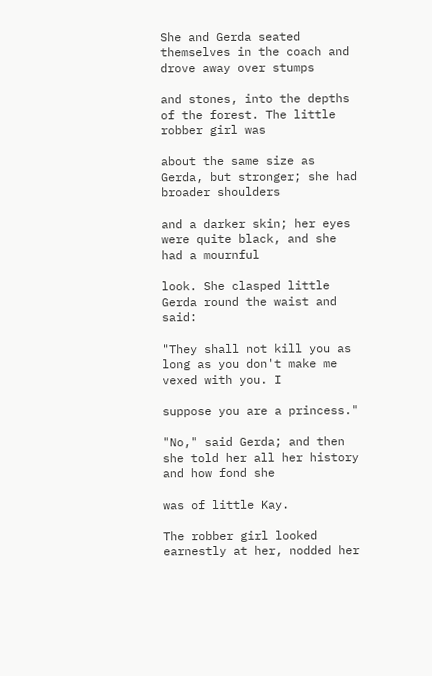She and Gerda seated themselves in the coach and drove away over stumps

and stones, into the depths of the forest. The little robber girl was

about the same size as Gerda, but stronger; she had broader shoulders

and a darker skin; her eyes were quite black, and she had a mournful

look. She clasped little Gerda round the waist and said:

"They shall not kill you as long as you don't make me vexed with you. I

suppose you are a princess."

"No," said Gerda; and then she told her all her history and how fond she

was of little Kay.

The robber girl looked earnestly at her, nodded her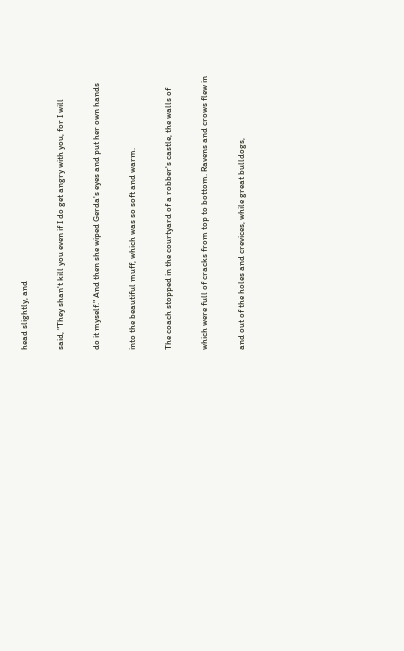head slightly, and

said, "They shan't kill you even if I do get angry with you, for I will

do it myself." And then she wiped Gerda's eyes and put her own hands

into the beautiful muff, which was so soft and warm.

The coach stopped in the courtyard of a robber's castle, the walls of

which were full of cracks from top to bottom. Ravens and crows flew in

and out of the holes and crevices, while great bulldogs,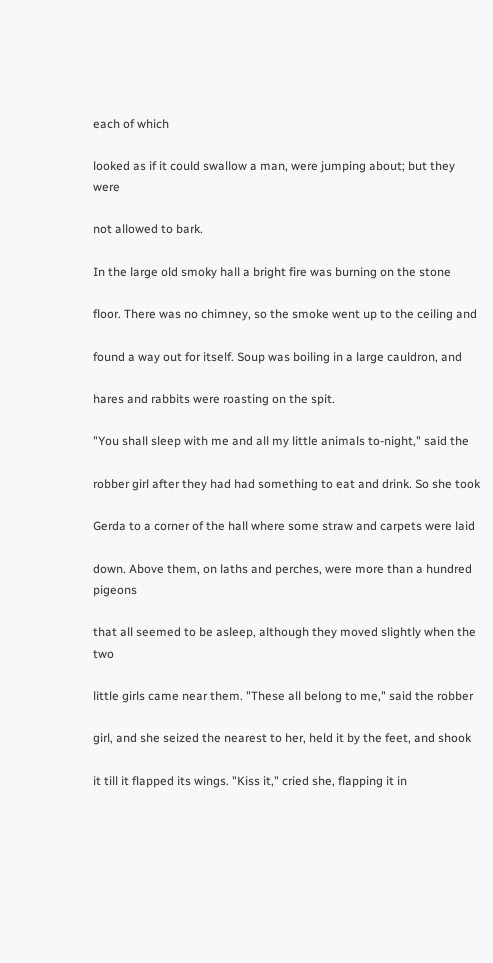each of which

looked as if it could swallow a man, were jumping about; but they were

not allowed to bark.

In the large old smoky hall a bright fire was burning on the stone

floor. There was no chimney, so the smoke went up to the ceiling and

found a way out for itself. Soup was boiling in a large cauldron, and

hares and rabbits were roasting on the spit.

"You shall sleep with me and all my little animals to-night," said the

robber girl after they had had something to eat and drink. So she took

Gerda to a corner of the hall where some straw and carpets were laid

down. Above them, on laths and perches, were more than a hundred pigeons

that all seemed to be asleep, although they moved slightly when the two

little girls came near them. "These all belong to me," said the robber

girl, and she seized the nearest to her, held it by the feet, and shook

it till it flapped its wings. "Kiss it," cried she, flapping it in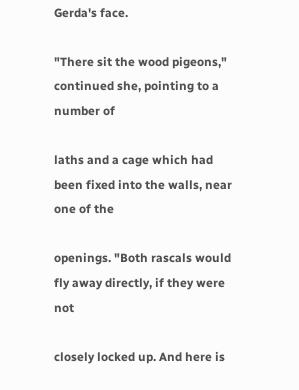Gerda's face.

"There sit the wood pigeons," continued she, pointing to a number of

laths and a cage which had been fixed into the walls, near one of the

openings. "Both rascals would fly away directly, if they were not

closely locked up. And here is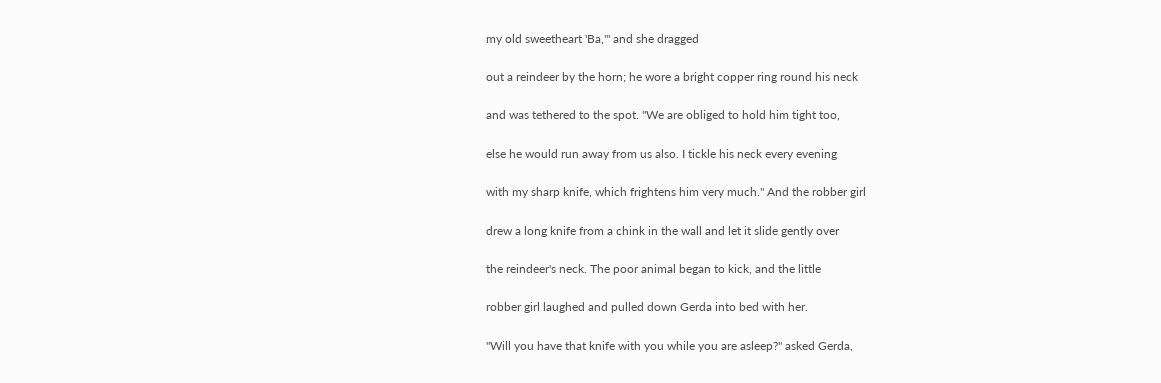my old sweetheart 'Ba,'" and she dragged

out a reindeer by the horn; he wore a bright copper ring round his neck

and was tethered to the spot. "We are obliged to hold him tight too,

else he would run away from us also. I tickle his neck every evening

with my sharp knife, which frightens him very much." And the robber girl

drew a long knife from a chink in the wall and let it slide gently over

the reindeer's neck. The poor animal began to kick, and the little

robber girl laughed and pulled down Gerda into bed with her.

"Will you have that knife with you while you are asleep?" asked Gerda,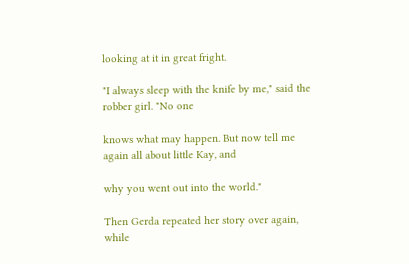looking at it in great fright.

"I always sleep with the knife by me," said the robber girl. "No one

knows what may happen. But now tell me again all about little Kay, and

why you went out into the world."

Then Gerda repeated her story over again, while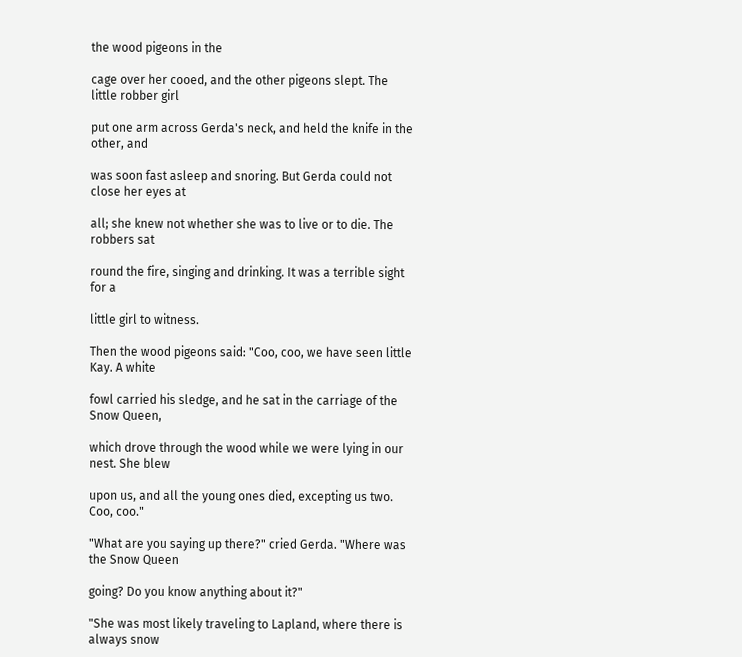the wood pigeons in the

cage over her cooed, and the other pigeons slept. The little robber girl

put one arm across Gerda's neck, and held the knife in the other, and

was soon fast asleep and snoring. But Gerda could not close her eyes at

all; she knew not whether she was to live or to die. The robbers sat

round the fire, singing and drinking. It was a terrible sight for a

little girl to witness.

Then the wood pigeons said: "Coo, coo, we have seen little Kay. A white

fowl carried his sledge, and he sat in the carriage of the Snow Queen,

which drove through the wood while we were lying in our nest. She blew

upon us, and all the young ones died, excepting us two. Coo, coo."

"What are you saying up there?" cried Gerda. "Where was the Snow Queen

going? Do you know anything about it?"

"She was most likely traveling to Lapland, where there is always snow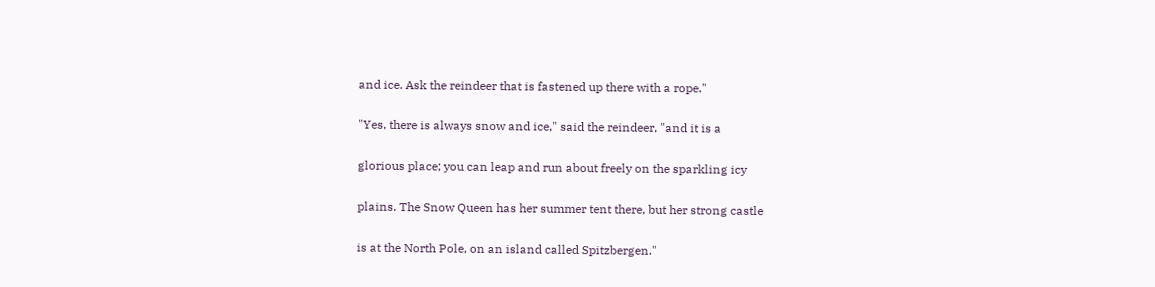and ice. Ask the reindeer that is fastened up there with a rope."

"Yes, there is always snow and ice," said the reindeer, "and it is a

glorious place; you can leap and run about freely on the sparkling icy

plains. The Snow Queen has her summer tent there, but her strong castle

is at the North Pole, on an island called Spitzbergen."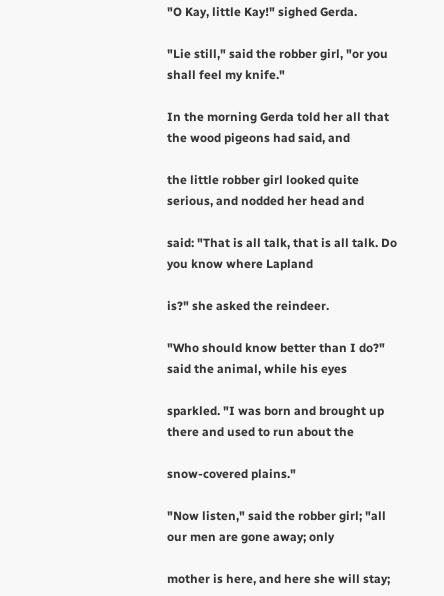"O Kay, little Kay!" sighed Gerda.

"Lie still," said the robber girl, "or you shall feel my knife."

In the morning Gerda told her all that the wood pigeons had said, and

the little robber girl looked quite serious, and nodded her head and

said: "That is all talk, that is all talk. Do you know where Lapland

is?" she asked the reindeer.

"Who should know better than I do?" said the animal, while his eyes

sparkled. "I was born and brought up there and used to run about the

snow-covered plains."

"Now listen," said the robber girl; "all our men are gone away; only

mother is here, and here she will stay;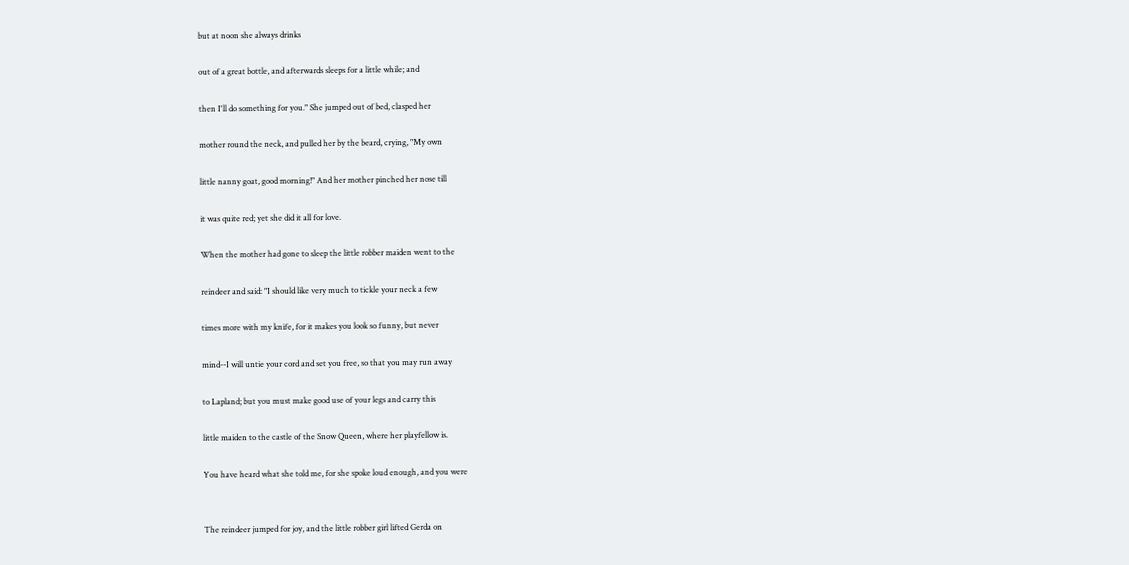but at noon she always drinks

out of a great bottle, and afterwards sleeps for a little while; and

then I'll do something for you." She jumped out of bed, clasped her

mother round the neck, and pulled her by the beard, crying, "My own

little nanny goat, good morning!" And her mother pinched her nose till

it was quite red; yet she did it all for love.

When the mother had gone to sleep the little robber maiden went to the

reindeer and said: "I should like very much to tickle your neck a few

times more with my knife, for it makes you look so funny, but never

mind--I will untie your cord and set you free, so that you may run away

to Lapland; but you must make good use of your legs and carry this

little maiden to the castle of the Snow Queen, where her playfellow is.

You have heard what she told me, for she spoke loud enough, and you were


The reindeer jumped for joy, and the little robber girl lifted Gerda on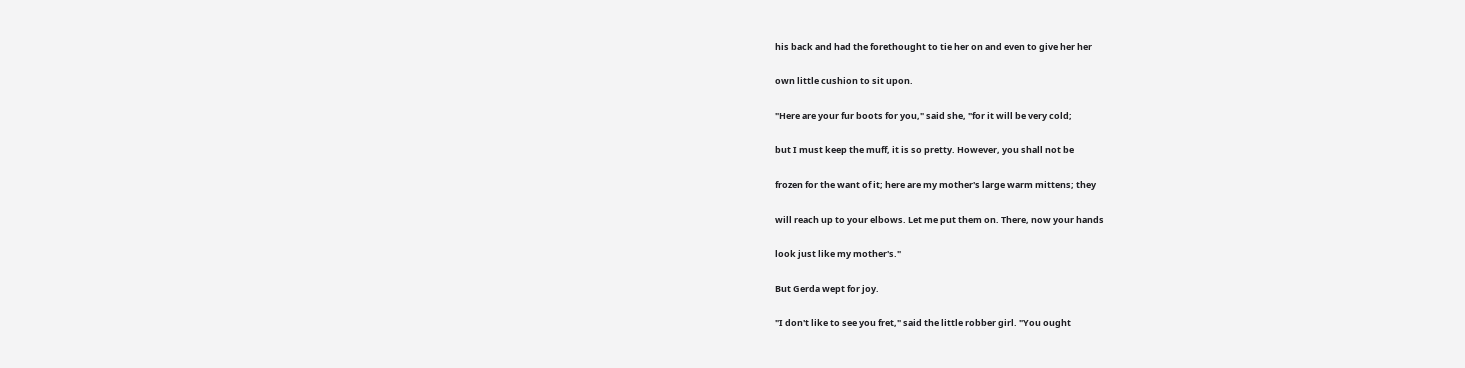his back and had the forethought to tie her on and even to give her her

own little cushion to sit upon.

"Here are your fur boots for you," said she, "for it will be very cold;

but I must keep the muff, it is so pretty. However, you shall not be

frozen for the want of it; here are my mother's large warm mittens; they

will reach up to your elbows. Let me put them on. There, now your hands

look just like my mother's."

But Gerda wept for joy.

"I don't like to see you fret," said the little robber girl. "You ought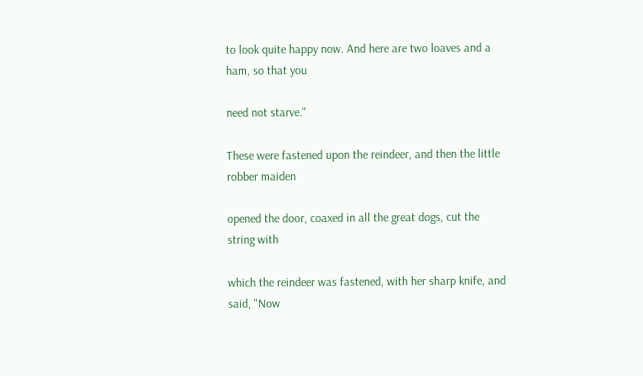to look quite happy now. And here are two loaves and a ham, so that you

need not starve."

These were fastened upon the reindeer, and then the little robber maiden

opened the door, coaxed in all the great dogs, cut the string with

which the reindeer was fastened, with her sharp knife, and said, "Now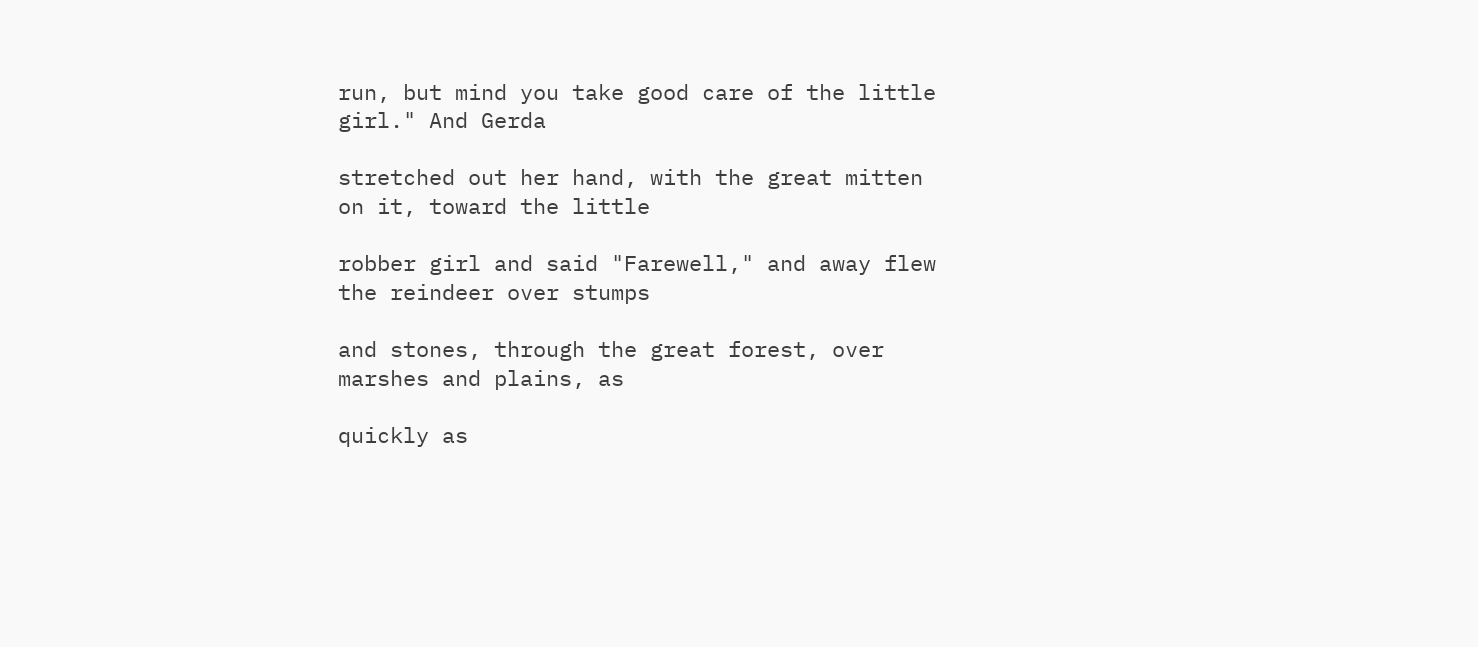run, but mind you take good care of the little girl." And Gerda

stretched out her hand, with the great mitten on it, toward the little

robber girl and said "Farewell," and away flew the reindeer over stumps

and stones, through the great forest, over marshes and plains, as

quickly as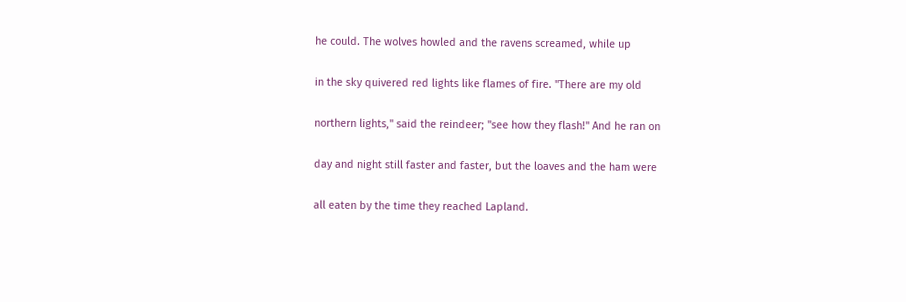he could. The wolves howled and the ravens screamed, while up

in the sky quivered red lights like flames of fire. "There are my old

northern lights," said the reindeer; "see how they flash!" And he ran on

day and night still faster and faster, but the loaves and the ham were

all eaten by the time they reached Lapland.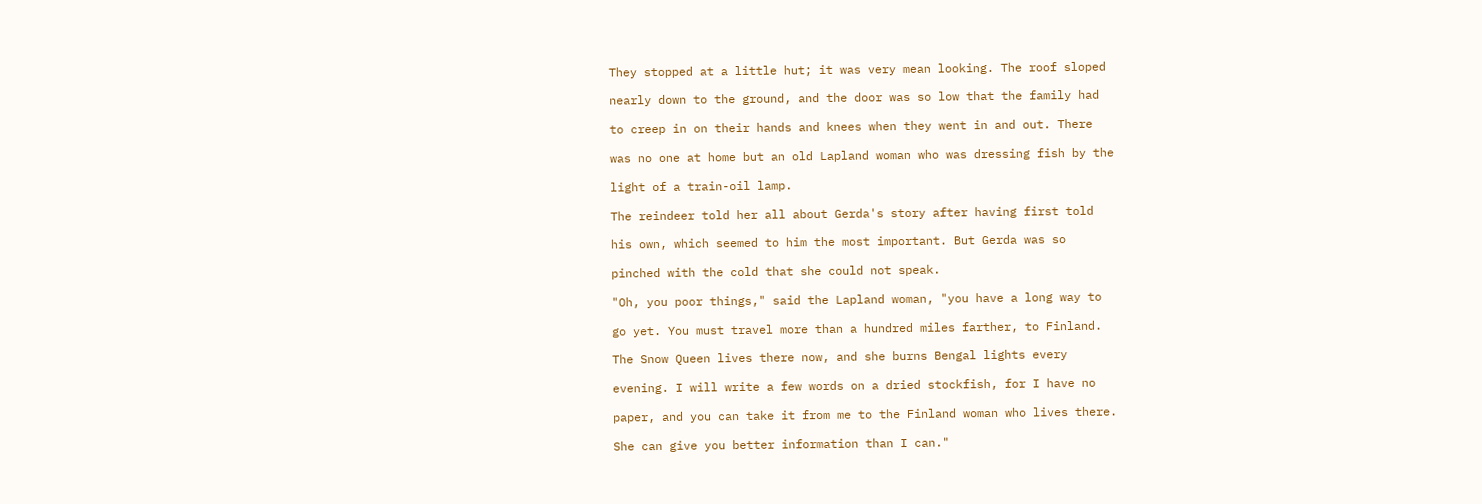They stopped at a little hut; it was very mean looking. The roof sloped

nearly down to the ground, and the door was so low that the family had

to creep in on their hands and knees when they went in and out. There

was no one at home but an old Lapland woman who was dressing fish by the

light of a train-oil lamp.

The reindeer told her all about Gerda's story after having first told

his own, which seemed to him the most important. But Gerda was so

pinched with the cold that she could not speak.

"Oh, you poor things," said the Lapland woman, "you have a long way to

go yet. You must travel more than a hundred miles farther, to Finland.

The Snow Queen lives there now, and she burns Bengal lights every

evening. I will write a few words on a dried stockfish, for I have no

paper, and you can take it from me to the Finland woman who lives there.

She can give you better information than I can."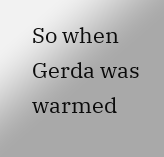So when Gerda was warmed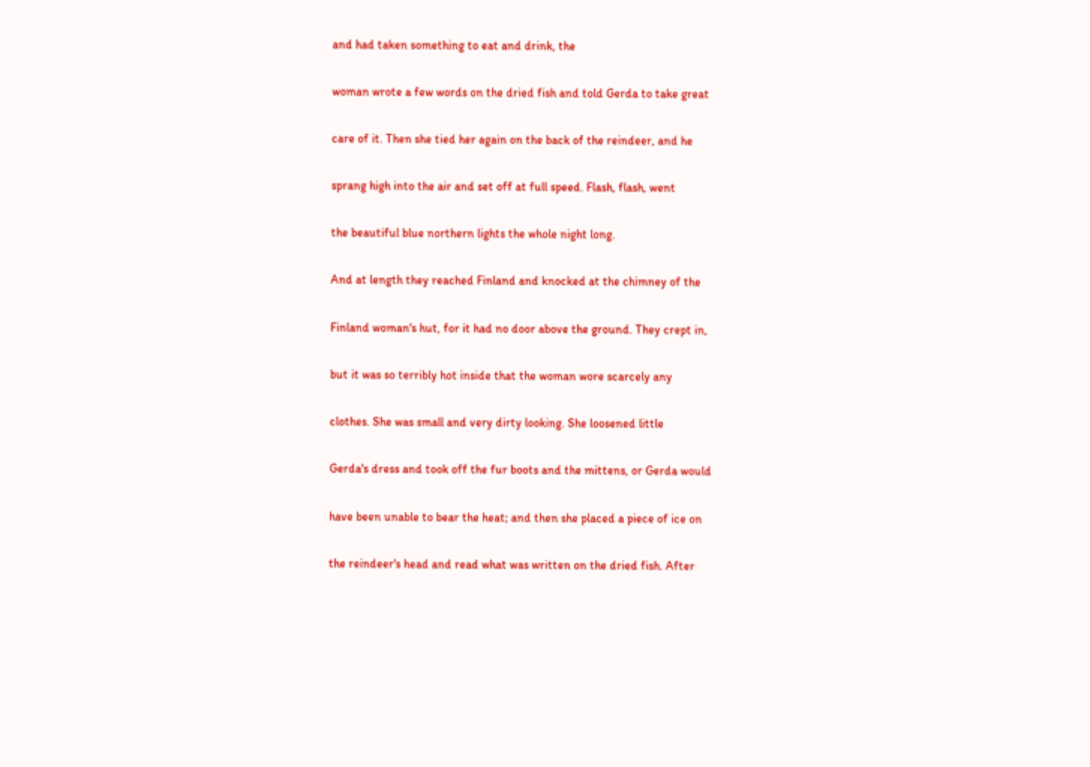and had taken something to eat and drink, the

woman wrote a few words on the dried fish and told Gerda to take great

care of it. Then she tied her again on the back of the reindeer, and he

sprang high into the air and set off at full speed. Flash, flash, went

the beautiful blue northern lights the whole night long.

And at length they reached Finland and knocked at the chimney of the

Finland woman's hut, for it had no door above the ground. They crept in,

but it was so terribly hot inside that the woman wore scarcely any

clothes. She was small and very dirty looking. She loosened little

Gerda's dress and took off the fur boots and the mittens, or Gerda would

have been unable to bear the heat; and then she placed a piece of ice on

the reindeer's head and read what was written on the dried fish. After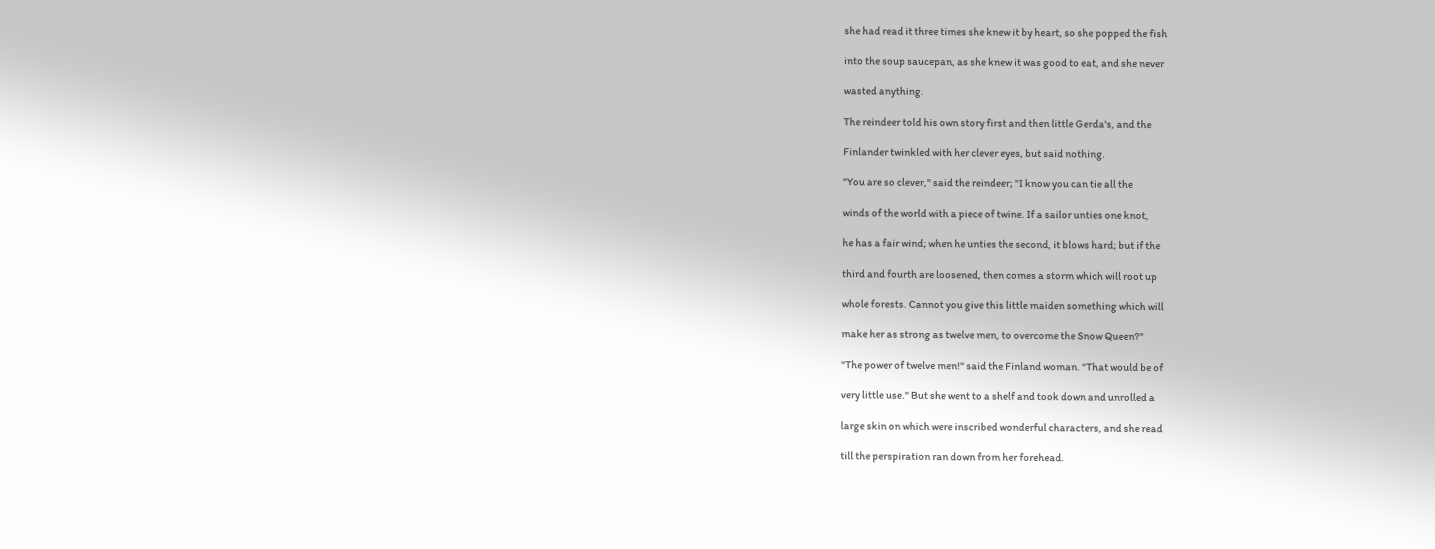she had read it three times she knew it by heart, so she popped the fish

into the soup saucepan, as she knew it was good to eat, and she never

wasted anything.

The reindeer told his own story first and then little Gerda's, and the

Finlander twinkled with her clever eyes, but said nothing.

"You are so clever," said the reindeer; "I know you can tie all the

winds of the world with a piece of twine. If a sailor unties one knot,

he has a fair wind; when he unties the second, it blows hard; but if the

third and fourth are loosened, then comes a storm which will root up

whole forests. Cannot you give this little maiden something which will

make her as strong as twelve men, to overcome the Snow Queen?"

"The power of twelve men!" said the Finland woman. "That would be of

very little use." But she went to a shelf and took down and unrolled a

large skin on which were inscribed wonderful characters, and she read

till the perspiration ran down from her forehead.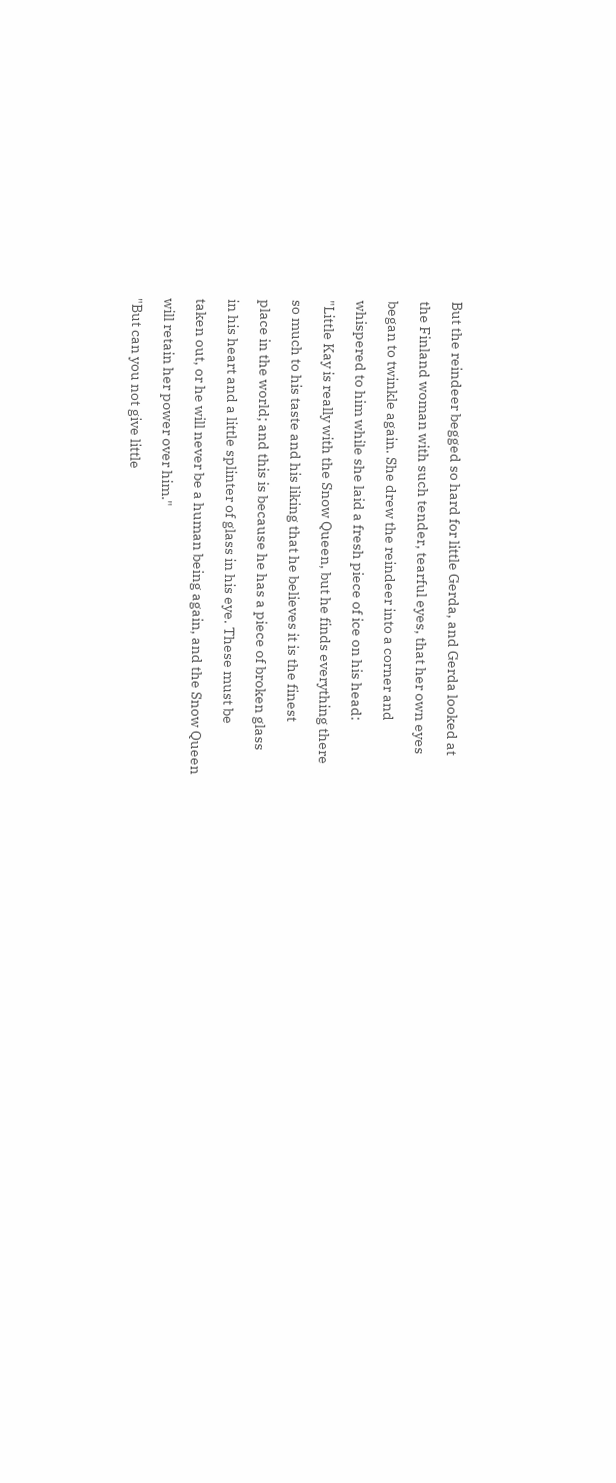But the reindeer begged so hard for little Gerda, and Gerda looked at

the Finland woman with such tender, tearful eyes, that her own eyes

began to twinkle again. She drew the reindeer into a corner and

whispered to him while she laid a fresh piece of ice on his head:

"Little Kay is really with the Snow Queen, but he finds everything there

so much to his taste and his liking that he believes it is the finest

place in the world; and this is because he has a piece of broken glass

in his heart and a little splinter of glass in his eye. These must be

taken out, or he will never be a human being again, and the Snow Queen

will retain her power over him."

"But can you not give little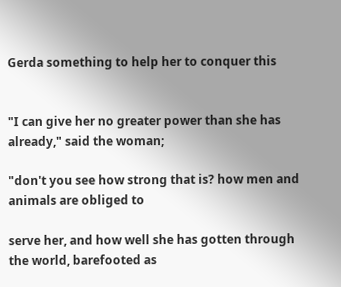Gerda something to help her to conquer this


"I can give her no greater power than she has already," said the woman;

"don't you see how strong that is? how men and animals are obliged to

serve her, and how well she has gotten through the world, barefooted as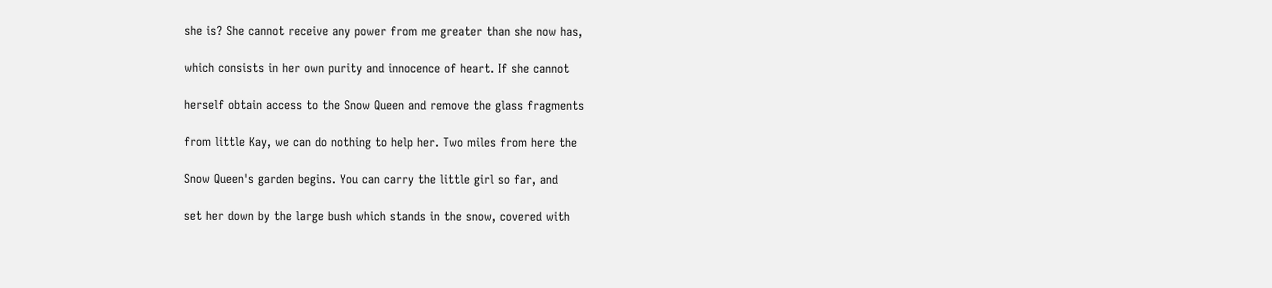she is? She cannot receive any power from me greater than she now has,

which consists in her own purity and innocence of heart. If she cannot

herself obtain access to the Snow Queen and remove the glass fragments

from little Kay, we can do nothing to help her. Two miles from here the

Snow Queen's garden begins. You can carry the little girl so far, and

set her down by the large bush which stands in the snow, covered with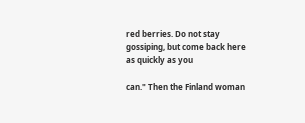red berries. Do not stay gossiping, but come back here as quickly as you

can." Then the Finland woman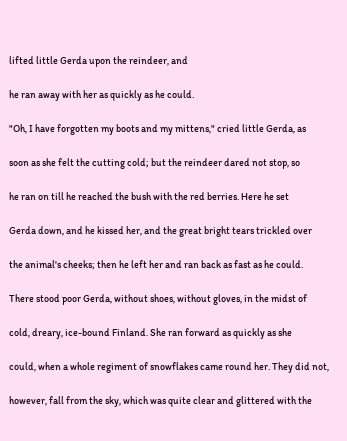lifted little Gerda upon the reindeer, and

he ran away with her as quickly as he could.

"Oh, I have forgotten my boots and my mittens," cried little Gerda, as

soon as she felt the cutting cold; but the reindeer dared not stop, so

he ran on till he reached the bush with the red berries. Here he set

Gerda down, and he kissed her, and the great bright tears trickled over

the animal's cheeks; then he left her and ran back as fast as he could.

There stood poor Gerda, without shoes, without gloves, in the midst of

cold, dreary, ice-bound Finland. She ran forward as quickly as she

could, when a whole regiment of snowflakes came round her. They did not,

however, fall from the sky, which was quite clear and glittered with the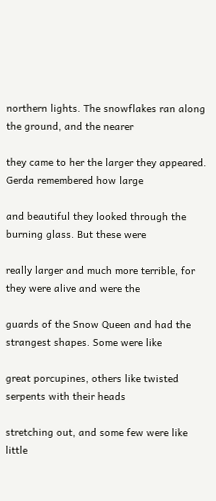northern lights. The snowflakes ran along the ground, and the nearer

they came to her the larger they appeared. Gerda remembered how large

and beautiful they looked through the burning glass. But these were

really larger and much more terrible, for they were alive and were the

guards of the Snow Queen and had the strangest shapes. Some were like

great porcupines, others like twisted serpents with their heads

stretching out, and some few were like little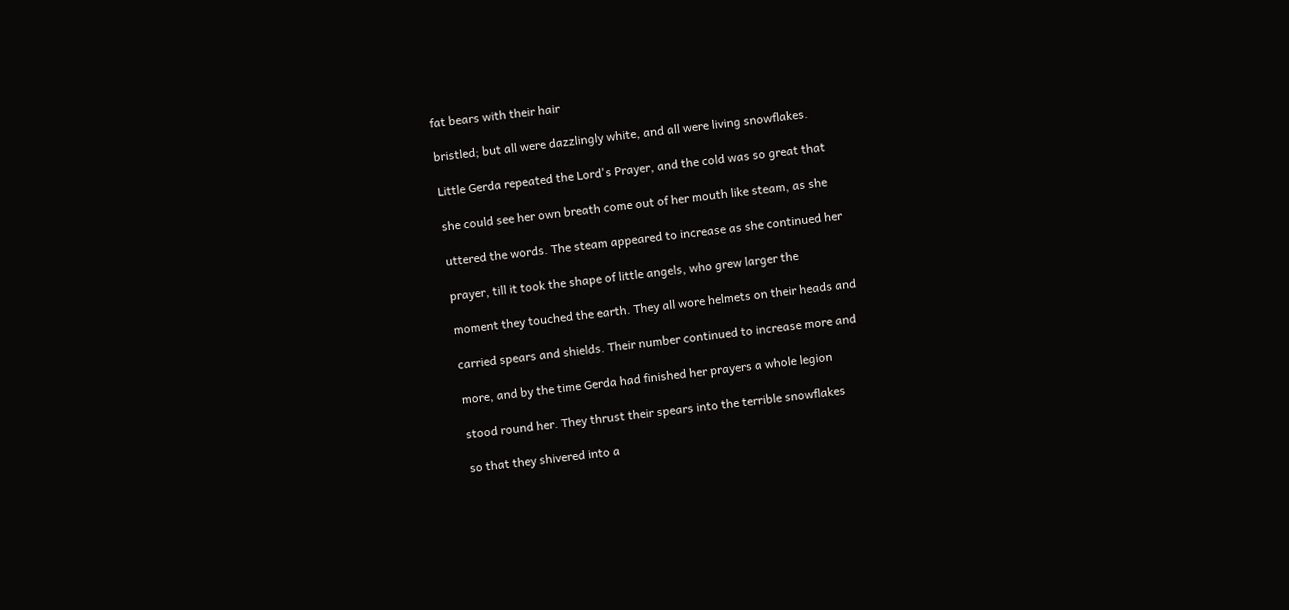fat bears with their hair

bristled; but all were dazzlingly white, and all were living snowflakes.

Little Gerda repeated the Lord's Prayer, and the cold was so great that

she could see her own breath come out of her mouth like steam, as she

uttered the words. The steam appeared to increase as she continued her

prayer, till it took the shape of little angels, who grew larger the

moment they touched the earth. They all wore helmets on their heads and

carried spears and shields. Their number continued to increase more and

more, and by the time Gerda had finished her prayers a whole legion

stood round her. They thrust their spears into the terrible snowflakes

so that they shivered into a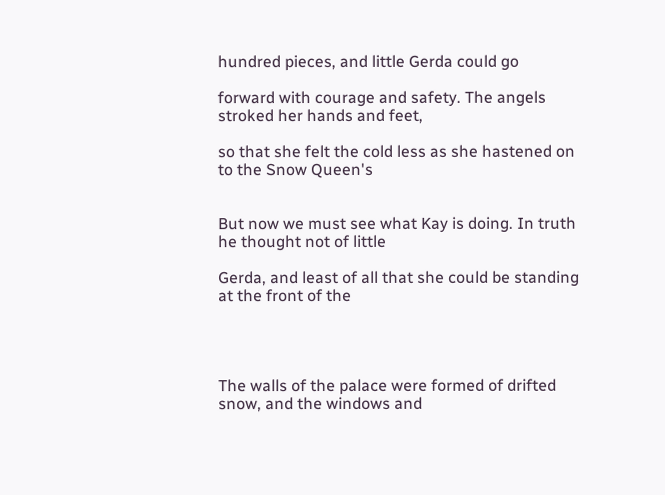hundred pieces, and little Gerda could go

forward with courage and safety. The angels stroked her hands and feet,

so that she felt the cold less as she hastened on to the Snow Queen's


But now we must see what Kay is doing. In truth he thought not of little

Gerda, and least of all that she could be standing at the front of the




The walls of the palace were formed of drifted snow, and the windows and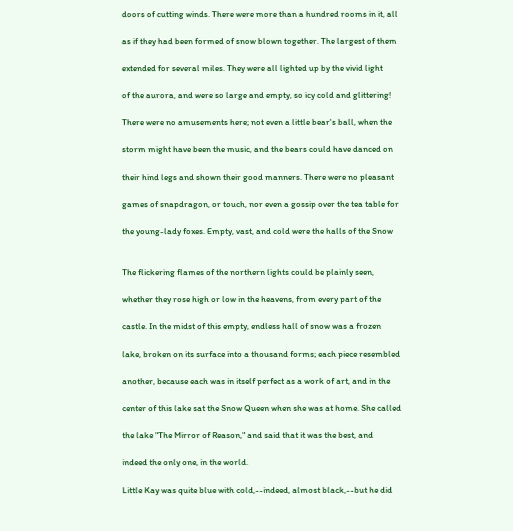doors of cutting winds. There were more than a hundred rooms in it, all

as if they had been formed of snow blown together. The largest of them

extended for several miles. They were all lighted up by the vivid light

of the aurora, and were so large and empty, so icy cold and glittering!

There were no amusements here; not even a little bear's ball, when the

storm might have been the music, and the bears could have danced on

their hind legs and shown their good manners. There were no pleasant

games of snapdragon, or touch, nor even a gossip over the tea table for

the young-lady foxes. Empty, vast, and cold were the halls of the Snow


The flickering flames of the northern lights could be plainly seen,

whether they rose high or low in the heavens, from every part of the

castle. In the midst of this empty, endless hall of snow was a frozen

lake, broken on its surface into a thousand forms; each piece resembled

another, because each was in itself perfect as a work of art, and in the

center of this lake sat the Snow Queen when she was at home. She called

the lake "The Mirror of Reason," and said that it was the best, and

indeed the only one, in the world.

Little Kay was quite blue with cold,--indeed, almost black,--but he did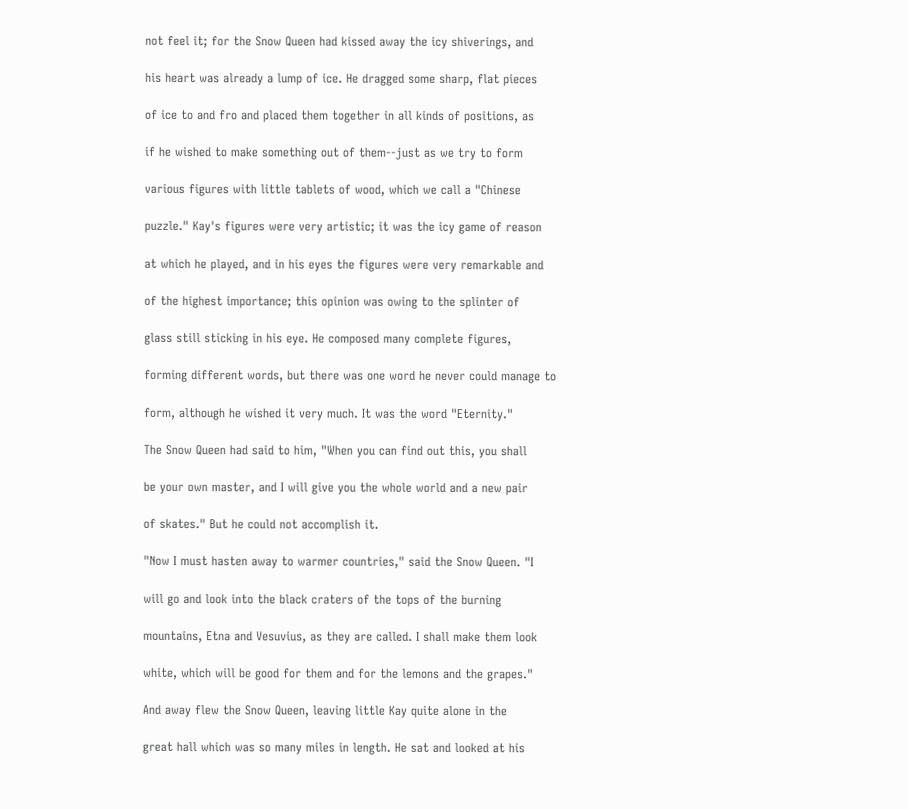not feel it; for the Snow Queen had kissed away the icy shiverings, and

his heart was already a lump of ice. He dragged some sharp, flat pieces

of ice to and fro and placed them together in all kinds of positions, as

if he wished to make something out of them--just as we try to form

various figures with little tablets of wood, which we call a "Chinese

puzzle." Kay's figures were very artistic; it was the icy game of reason

at which he played, and in his eyes the figures were very remarkable and

of the highest importance; this opinion was owing to the splinter of

glass still sticking in his eye. He composed many complete figures,

forming different words, but there was one word he never could manage to

form, although he wished it very much. It was the word "Eternity."

The Snow Queen had said to him, "When you can find out this, you shall

be your own master, and I will give you the whole world and a new pair

of skates." But he could not accomplish it.

"Now I must hasten away to warmer countries," said the Snow Queen. "I

will go and look into the black craters of the tops of the burning

mountains, Etna and Vesuvius, as they are called. I shall make them look

white, which will be good for them and for the lemons and the grapes."

And away flew the Snow Queen, leaving little Kay quite alone in the

great hall which was so many miles in length. He sat and looked at his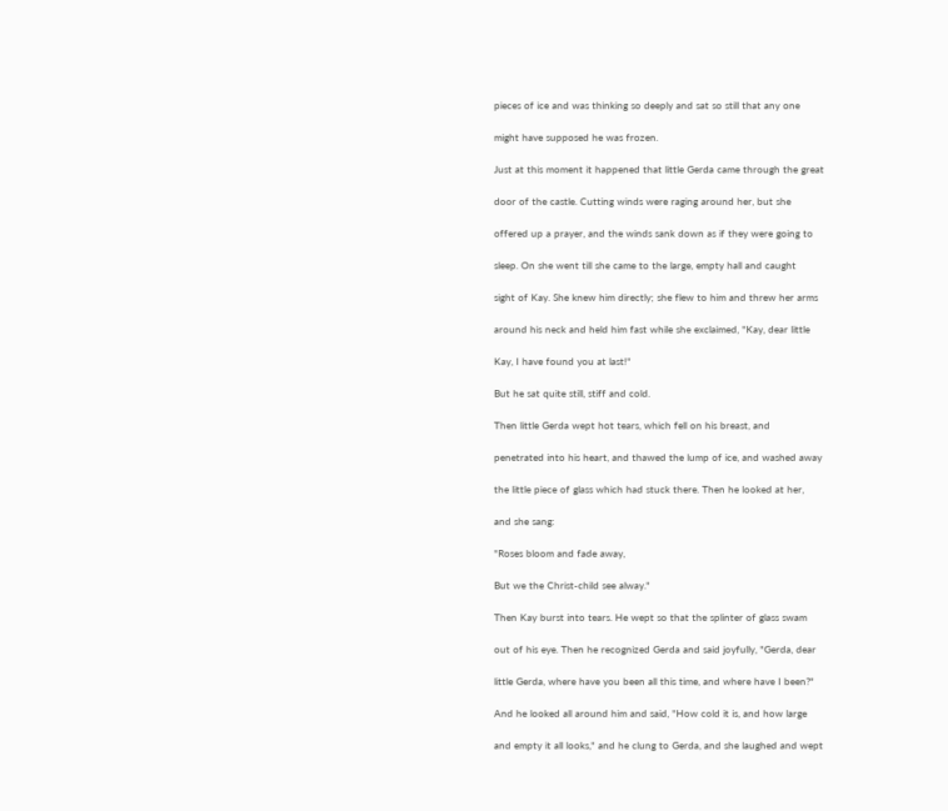pieces of ice and was thinking so deeply and sat so still that any one

might have supposed he was frozen.

Just at this moment it happened that little Gerda came through the great

door of the castle. Cutting winds were raging around her, but she

offered up a prayer, and the winds sank down as if they were going to

sleep. On she went till she came to the large, empty hall and caught

sight of Kay. She knew him directly; she flew to him and threw her arms

around his neck and held him fast while she exclaimed, "Kay, dear little

Kay, I have found you at last!"

But he sat quite still, stiff and cold.

Then little Gerda wept hot tears, which fell on his breast, and

penetrated into his heart, and thawed the lump of ice, and washed away

the little piece of glass which had stuck there. Then he looked at her,

and she sang:

"Roses bloom and fade away,

But we the Christ-child see alway."

Then Kay burst into tears. He wept so that the splinter of glass swam

out of his eye. Then he recognized Gerda and said joyfully, "Gerda, dear

little Gerda, where have you been all this time, and where have I been?"

And he looked all around him and said, "How cold it is, and how large

and empty it all looks," and he clung to Gerda, and she laughed and wept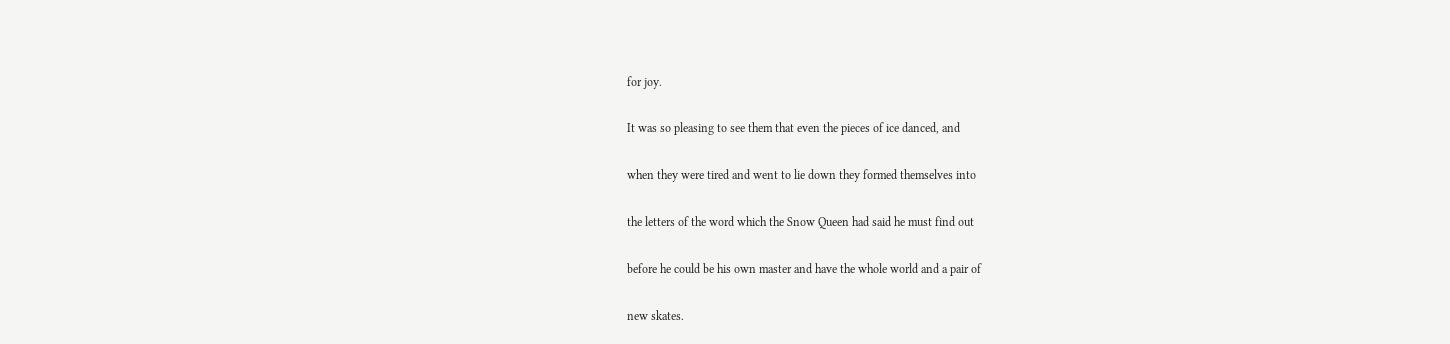for joy.

It was so pleasing to see them that even the pieces of ice danced, and

when they were tired and went to lie down they formed themselves into

the letters of the word which the Snow Queen had said he must find out

before he could be his own master and have the whole world and a pair of

new skates.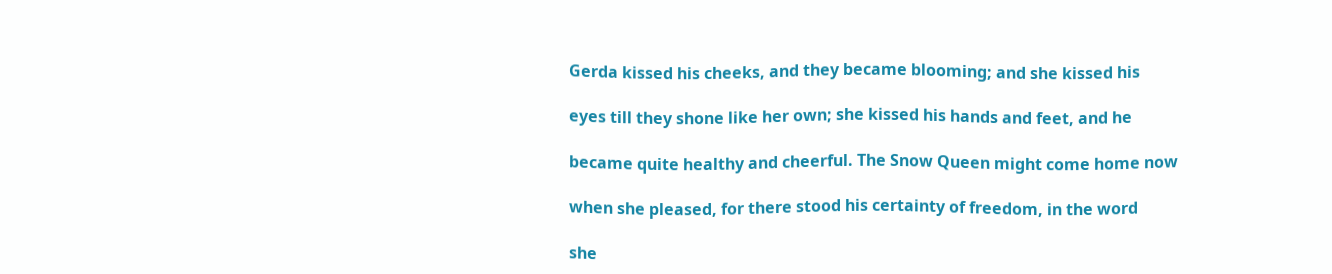Gerda kissed his cheeks, and they became blooming; and she kissed his

eyes till they shone like her own; she kissed his hands and feet, and he

became quite healthy and cheerful. The Snow Queen might come home now

when she pleased, for there stood his certainty of freedom, in the word

she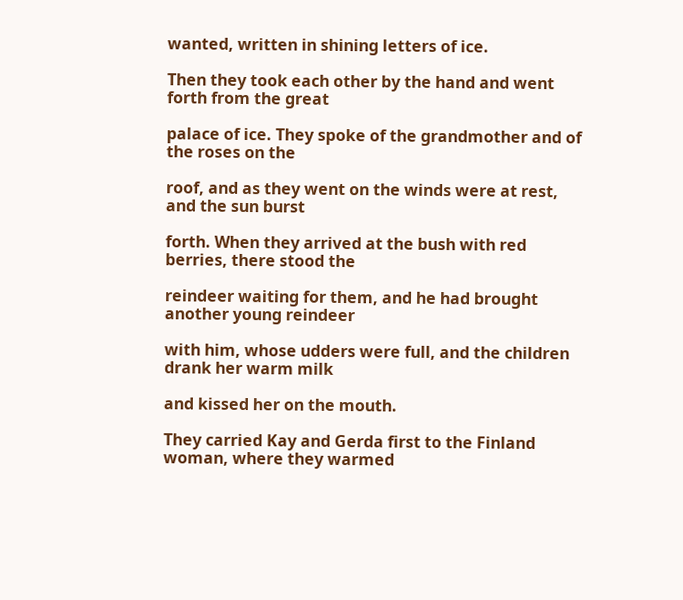wanted, written in shining letters of ice.

Then they took each other by the hand and went forth from the great

palace of ice. They spoke of the grandmother and of the roses on the

roof, and as they went on the winds were at rest, and the sun burst

forth. When they arrived at the bush with red berries, there stood the

reindeer waiting for them, and he had brought another young reindeer

with him, whose udders were full, and the children drank her warm milk

and kissed her on the mouth.

They carried Kay and Gerda first to the Finland woman, where they warmed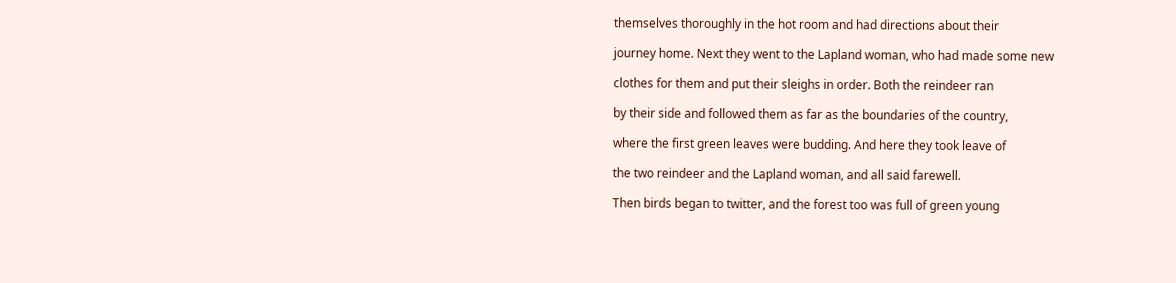themselves thoroughly in the hot room and had directions about their

journey home. Next they went to the Lapland woman, who had made some new

clothes for them and put their sleighs in order. Both the reindeer ran

by their side and followed them as far as the boundaries of the country,

where the first green leaves were budding. And here they took leave of

the two reindeer and the Lapland woman, and all said farewell.

Then birds began to twitter, and the forest too was full of green young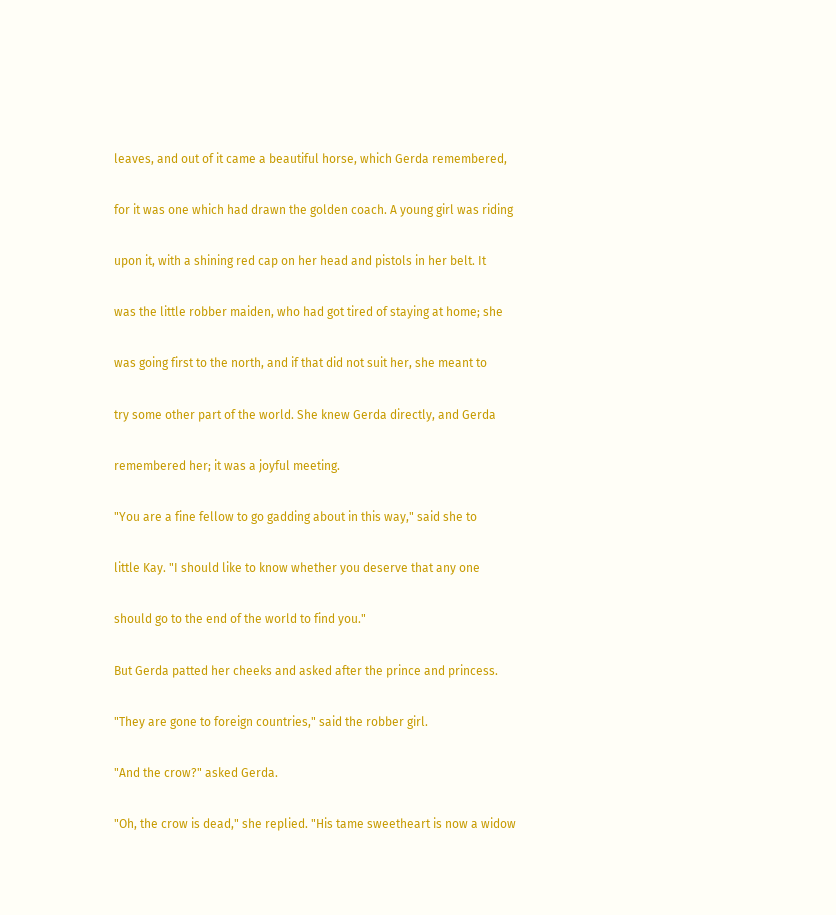leaves, and out of it came a beautiful horse, which Gerda remembered,

for it was one which had drawn the golden coach. A young girl was riding

upon it, with a shining red cap on her head and pistols in her belt. It

was the little robber maiden, who had got tired of staying at home; she

was going first to the north, and if that did not suit her, she meant to

try some other part of the world. She knew Gerda directly, and Gerda

remembered her; it was a joyful meeting.

"You are a fine fellow to go gadding about in this way," said she to

little Kay. "I should like to know whether you deserve that any one

should go to the end of the world to find you."

But Gerda patted her cheeks and asked after the prince and princess.

"They are gone to foreign countries," said the robber girl.

"And the crow?" asked Gerda.

"Oh, the crow is dead," she replied. "His tame sweetheart is now a widow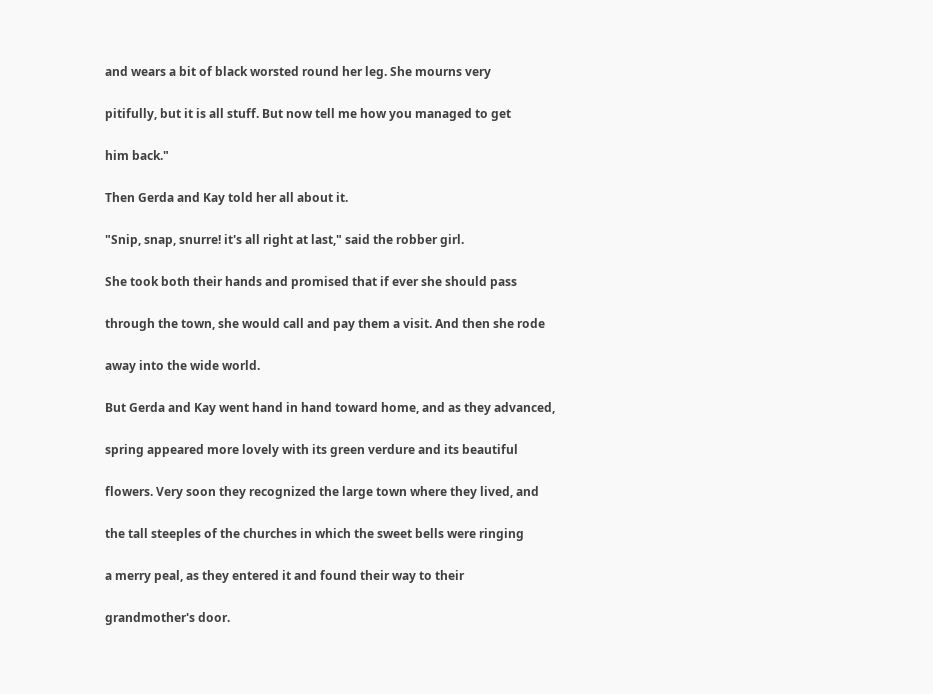and wears a bit of black worsted round her leg. She mourns very

pitifully, but it is all stuff. But now tell me how you managed to get

him back."

Then Gerda and Kay told her all about it.

"Snip, snap, snurre! it's all right at last," said the robber girl.

She took both their hands and promised that if ever she should pass

through the town, she would call and pay them a visit. And then she rode

away into the wide world.

But Gerda and Kay went hand in hand toward home, and as they advanced,

spring appeared more lovely with its green verdure and its beautiful

flowers. Very soon they recognized the large town where they lived, and

the tall steeples of the churches in which the sweet bells were ringing

a merry peal, as they entered it and found their way to their

grandmother's door.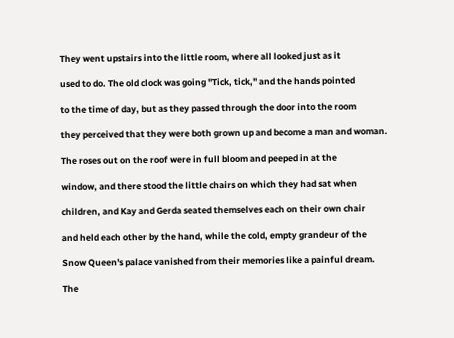They went upstairs into the little room, where all looked just as it

used to do. The old clock was going "Tick, tick," and the hands pointed

to the time of day, but as they passed through the door into the room

they perceived that they were both grown up and become a man and woman.

The roses out on the roof were in full bloom and peeped in at the

window, and there stood the little chairs on which they had sat when

children, and Kay and Gerda seated themselves each on their own chair

and held each other by the hand, while the cold, empty grandeur of the

Snow Queen's palace vanished from their memories like a painful dream.

The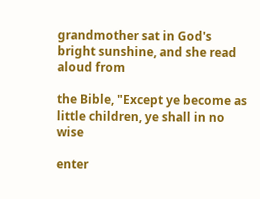grandmother sat in God's bright sunshine, and she read aloud from

the Bible, "Except ye become as little children, ye shall in no wise

enter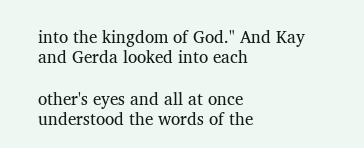into the kingdom of God." And Kay and Gerda looked into each

other's eyes and all at once understood the words of the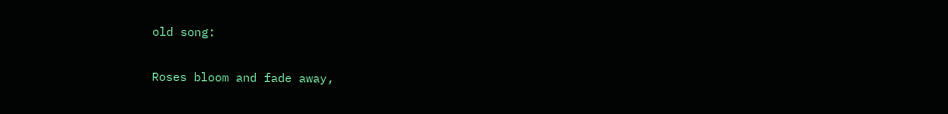old song:

Roses bloom and fade away,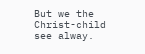But we the Christ-child see alway.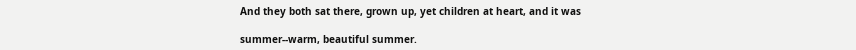And they both sat there, grown up, yet children at heart, and it was

summer--warm, beautiful summer.